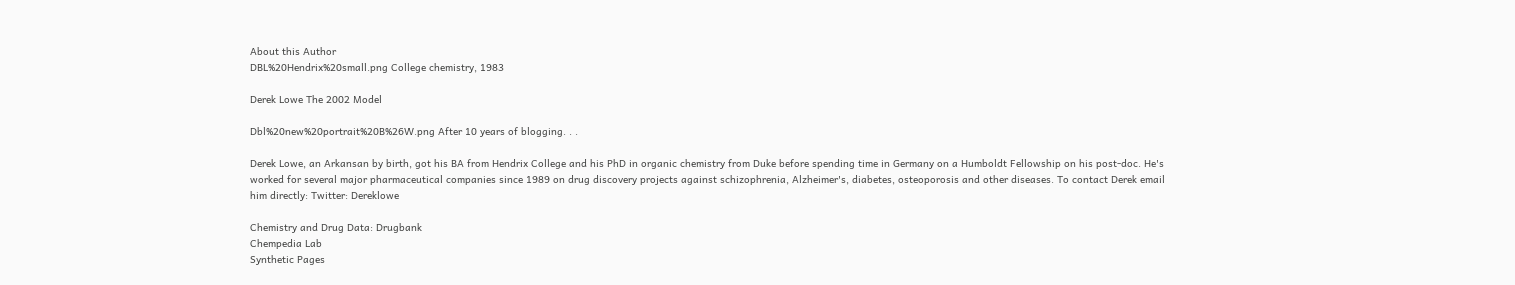About this Author
DBL%20Hendrix%20small.png College chemistry, 1983

Derek Lowe The 2002 Model

Dbl%20new%20portrait%20B%26W.png After 10 years of blogging. . .

Derek Lowe, an Arkansan by birth, got his BA from Hendrix College and his PhD in organic chemistry from Duke before spending time in Germany on a Humboldt Fellowship on his post-doc. He's worked for several major pharmaceutical companies since 1989 on drug discovery projects against schizophrenia, Alzheimer's, diabetes, osteoporosis and other diseases. To contact Derek email him directly: Twitter: Dereklowe

Chemistry and Drug Data: Drugbank
Chempedia Lab
Synthetic Pages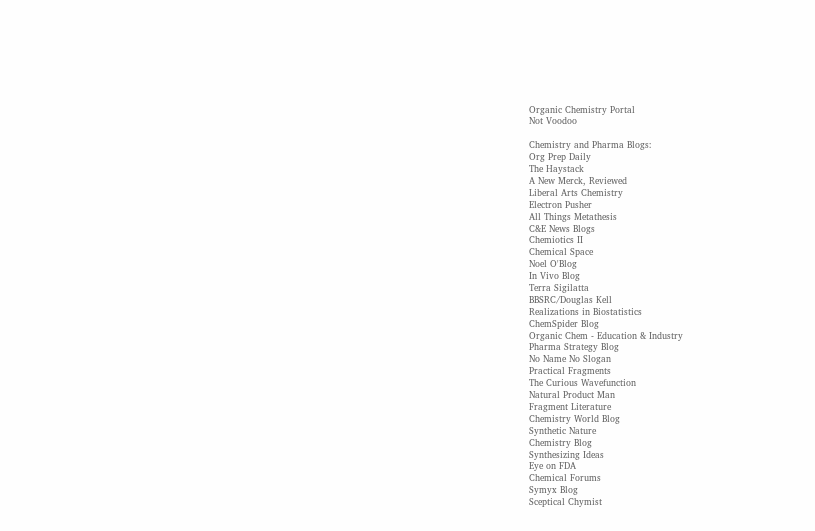Organic Chemistry Portal
Not Voodoo

Chemistry and Pharma Blogs:
Org Prep Daily
The Haystack
A New Merck, Reviewed
Liberal Arts Chemistry
Electron Pusher
All Things Metathesis
C&E News Blogs
Chemiotics II
Chemical Space
Noel O'Blog
In Vivo Blog
Terra Sigilatta
BBSRC/Douglas Kell
Realizations in Biostatistics
ChemSpider Blog
Organic Chem - Education & Industry
Pharma Strategy Blog
No Name No Slogan
Practical Fragments
The Curious Wavefunction
Natural Product Man
Fragment Literature
Chemistry World Blog
Synthetic Nature
Chemistry Blog
Synthesizing Ideas
Eye on FDA
Chemical Forums
Symyx Blog
Sceptical Chymist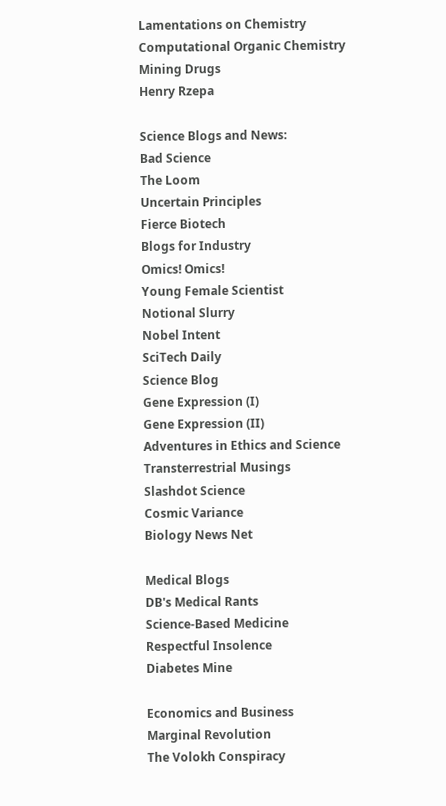Lamentations on Chemistry
Computational Organic Chemistry
Mining Drugs
Henry Rzepa

Science Blogs and News:
Bad Science
The Loom
Uncertain Principles
Fierce Biotech
Blogs for Industry
Omics! Omics!
Young Female Scientist
Notional Slurry
Nobel Intent
SciTech Daily
Science Blog
Gene Expression (I)
Gene Expression (II)
Adventures in Ethics and Science
Transterrestrial Musings
Slashdot Science
Cosmic Variance
Biology News Net

Medical Blogs
DB's Medical Rants
Science-Based Medicine
Respectful Insolence
Diabetes Mine

Economics and Business
Marginal Revolution
The Volokh Conspiracy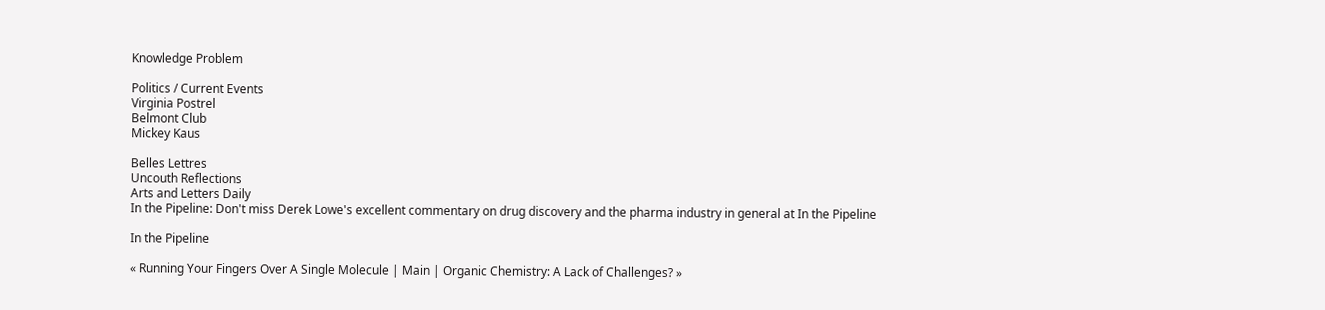Knowledge Problem

Politics / Current Events
Virginia Postrel
Belmont Club
Mickey Kaus

Belles Lettres
Uncouth Reflections
Arts and Letters Daily
In the Pipeline: Don't miss Derek Lowe's excellent commentary on drug discovery and the pharma industry in general at In the Pipeline

In the Pipeline

« Running Your Fingers Over A Single Molecule | Main | Organic Chemistry: A Lack of Challenges? »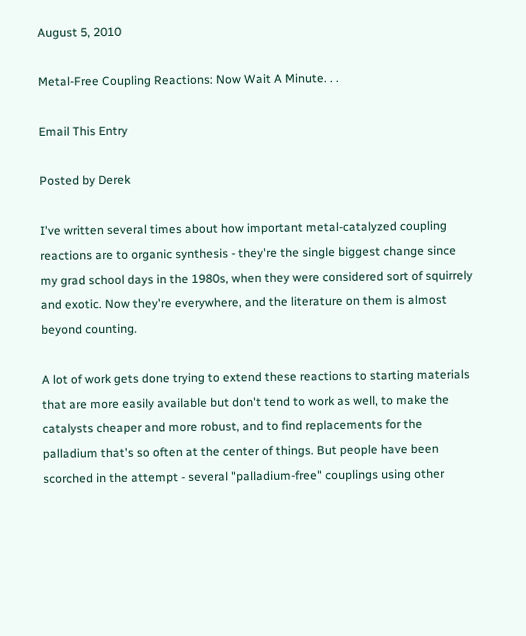August 5, 2010

Metal-Free Coupling Reactions: Now Wait A Minute. . .

Email This Entry

Posted by Derek

I've written several times about how important metal-catalyzed coupling reactions are to organic synthesis - they're the single biggest change since my grad school days in the 1980s, when they were considered sort of squirrely and exotic. Now they're everywhere, and the literature on them is almost beyond counting.

A lot of work gets done trying to extend these reactions to starting materials that are more easily available but don't tend to work as well, to make the catalysts cheaper and more robust, and to find replacements for the palladium that's so often at the center of things. But people have been scorched in the attempt - several "palladium-free" couplings using other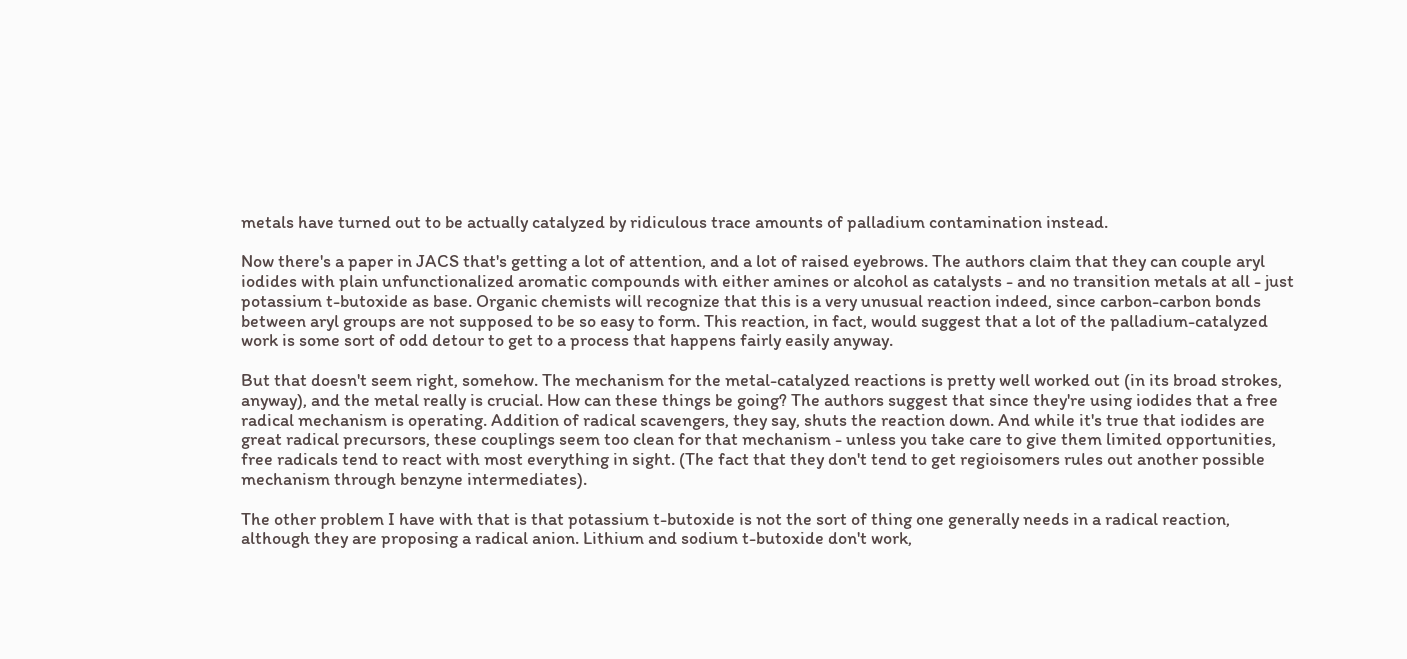metals have turned out to be actually catalyzed by ridiculous trace amounts of palladium contamination instead.

Now there's a paper in JACS that's getting a lot of attention, and a lot of raised eyebrows. The authors claim that they can couple aryl iodides with plain unfunctionalized aromatic compounds with either amines or alcohol as catalysts - and no transition metals at all - just potassium t-butoxide as base. Organic chemists will recognize that this is a very unusual reaction indeed, since carbon-carbon bonds between aryl groups are not supposed to be so easy to form. This reaction, in fact, would suggest that a lot of the palladium-catalyzed work is some sort of odd detour to get to a process that happens fairly easily anyway.

But that doesn't seem right, somehow. The mechanism for the metal-catalyzed reactions is pretty well worked out (in its broad strokes, anyway), and the metal really is crucial. How can these things be going? The authors suggest that since they're using iodides that a free radical mechanism is operating. Addition of radical scavengers, they say, shuts the reaction down. And while it's true that iodides are great radical precursors, these couplings seem too clean for that mechanism - unless you take care to give them limited opportunities, free radicals tend to react with most everything in sight. (The fact that they don't tend to get regioisomers rules out another possible mechanism through benzyne intermediates).

The other problem I have with that is that potassium t-butoxide is not the sort of thing one generally needs in a radical reaction, although they are proposing a radical anion. Lithium and sodium t-butoxide don't work,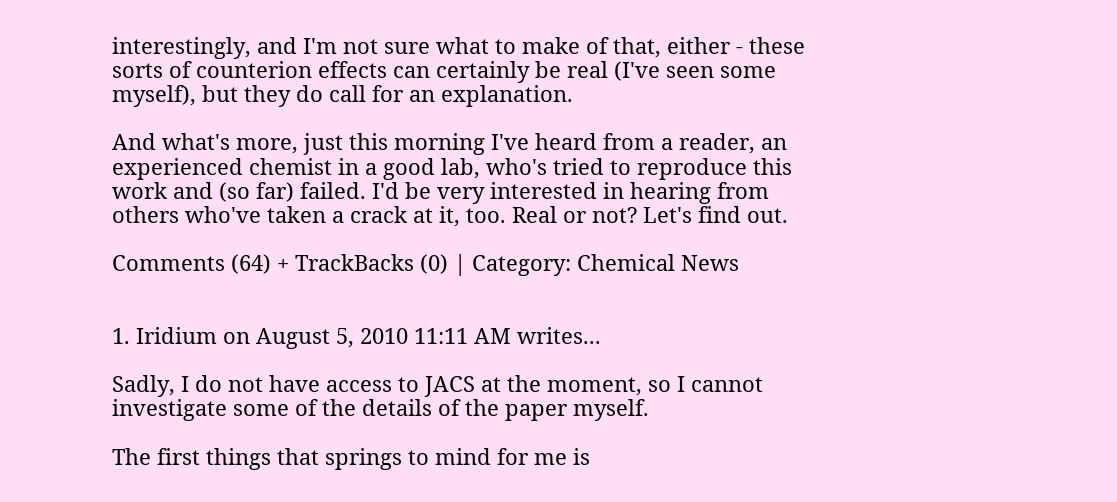interestingly, and I'm not sure what to make of that, either - these sorts of counterion effects can certainly be real (I've seen some myself), but they do call for an explanation.

And what's more, just this morning I've heard from a reader, an experienced chemist in a good lab, who's tried to reproduce this work and (so far) failed. I'd be very interested in hearing from others who've taken a crack at it, too. Real or not? Let's find out.

Comments (64) + TrackBacks (0) | Category: Chemical News


1. Iridium on August 5, 2010 11:11 AM writes...

Sadly, I do not have access to JACS at the moment, so I cannot investigate some of the details of the paper myself.

The first things that springs to mind for me is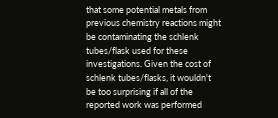that some potential metals from previous chemistry reactions might be contaminating the schlenk tubes/flask used for these investigations. Given the cost of schlenk tubes/flasks, it wouldn't be too surprising if all of the reported work was performed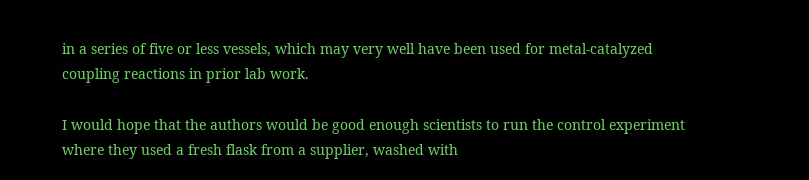in a series of five or less vessels, which may very well have been used for metal-catalyzed coupling reactions in prior lab work.

I would hope that the authors would be good enough scientists to run the control experiment where they used a fresh flask from a supplier, washed with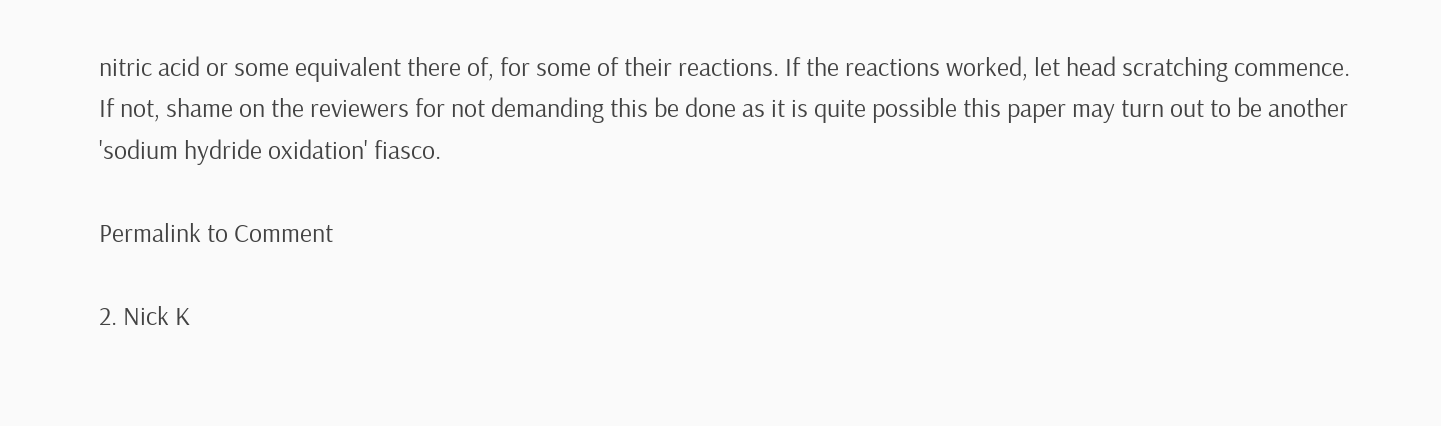nitric acid or some equivalent there of, for some of their reactions. If the reactions worked, let head scratching commence. If not, shame on the reviewers for not demanding this be done as it is quite possible this paper may turn out to be another 'sodium hydride oxidation' fiasco.

Permalink to Comment

2. Nick K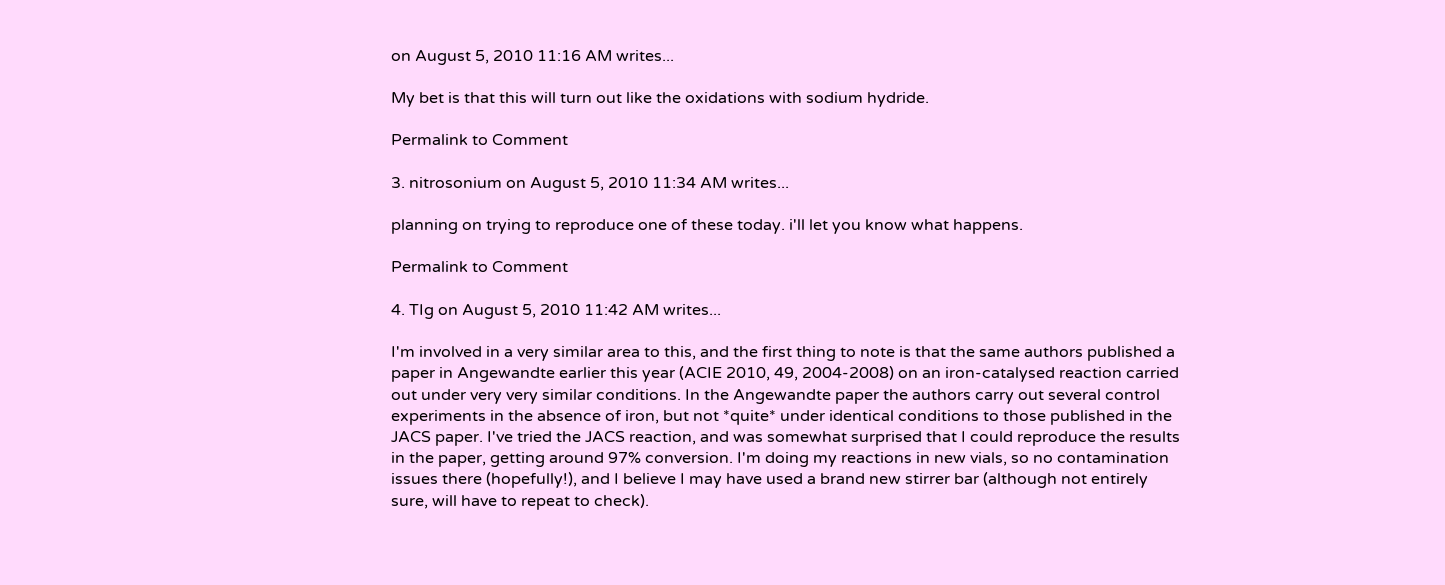on August 5, 2010 11:16 AM writes...

My bet is that this will turn out like the oxidations with sodium hydride.

Permalink to Comment

3. nitrosonium on August 5, 2010 11:34 AM writes...

planning on trying to reproduce one of these today. i'll let you know what happens.

Permalink to Comment

4. TIg on August 5, 2010 11:42 AM writes...

I'm involved in a very similar area to this, and the first thing to note is that the same authors published a paper in Angewandte earlier this year (ACIE 2010, 49, 2004-2008) on an iron-catalysed reaction carried out under very very similar conditions. In the Angewandte paper the authors carry out several control experiments in the absence of iron, but not *quite* under identical conditions to those published in the JACS paper. I've tried the JACS reaction, and was somewhat surprised that I could reproduce the results in the paper, getting around 97% conversion. I'm doing my reactions in new vials, so no contamination issues there (hopefully!), and I believe I may have used a brand new stirrer bar (although not entirely sure, will have to repeat to check).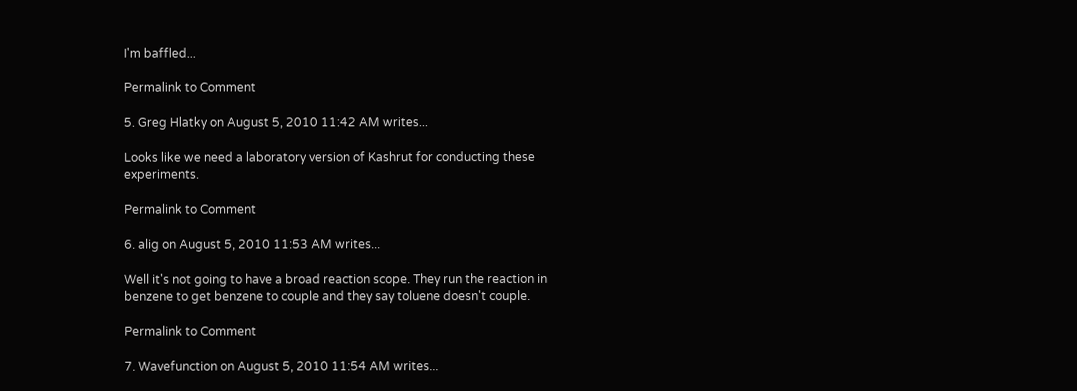I'm baffled...

Permalink to Comment

5. Greg Hlatky on August 5, 2010 11:42 AM writes...

Looks like we need a laboratory version of Kashrut for conducting these experiments.

Permalink to Comment

6. alig on August 5, 2010 11:53 AM writes...

Well it's not going to have a broad reaction scope. They run the reaction in benzene to get benzene to couple and they say toluene doesn't couple.

Permalink to Comment

7. Wavefunction on August 5, 2010 11:54 AM writes...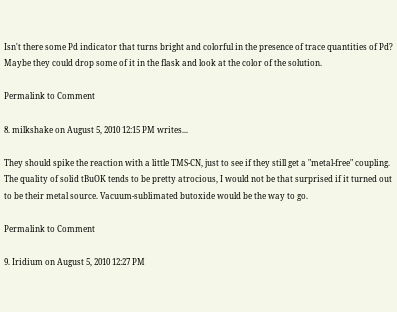Isn't there some Pd indicator that turns bright and colorful in the presence of trace quantities of Pd? Maybe they could drop some of it in the flask and look at the color of the solution.

Permalink to Comment

8. milkshake on August 5, 2010 12:15 PM writes...

They should spike the reaction with a little TMS-CN, just to see if they still get a "metal-free" coupling. The quality of solid tBuOK tends to be pretty atrocious, I would not be that surprised if it turned out to be their metal source. Vacuum-sublimated butoxide would be the way to go.

Permalink to Comment

9. Iridium on August 5, 2010 12:27 PM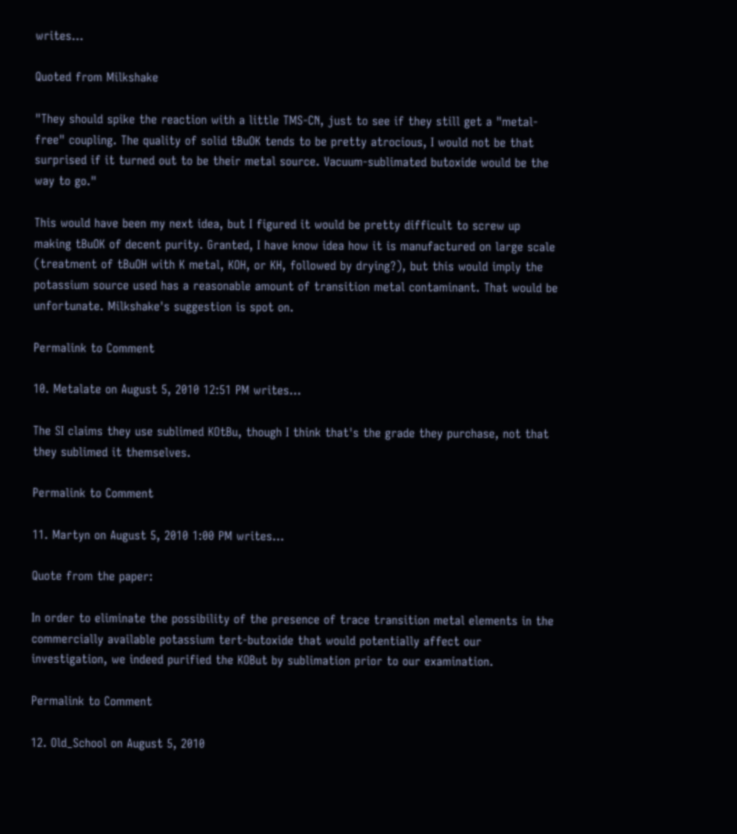writes...

Quoted from Milkshake

"They should spike the reaction with a little TMS-CN, just to see if they still get a "metal-free" coupling. The quality of solid tBuOK tends to be pretty atrocious, I would not be that surprised if it turned out to be their metal source. Vacuum-sublimated butoxide would be the way to go."

This would have been my next idea, but I figured it would be pretty difficult to screw up making tBuOK of decent purity. Granted, I have know idea how it is manufactured on large scale (treatment of tBuOH with K metal, KOH, or KH, followed by drying?), but this would imply the potassium source used has a reasonable amount of transition metal contaminant. That would be unfortunate. Milkshake's suggestion is spot on.

Permalink to Comment

10. Metalate on August 5, 2010 12:51 PM writes...

The SI claims they use sublimed KOtBu, though I think that's the grade they purchase, not that they sublimed it themselves.

Permalink to Comment

11. Martyn on August 5, 2010 1:00 PM writes...

Quote from the paper:

In order to eliminate the possibility of the presence of trace transition metal elements in the commercially available potassium tert-butoxide that would potentially affect our investigation, we indeed purified the KOBut by sublimation prior to our examination.

Permalink to Comment

12. Old_School on August 5, 2010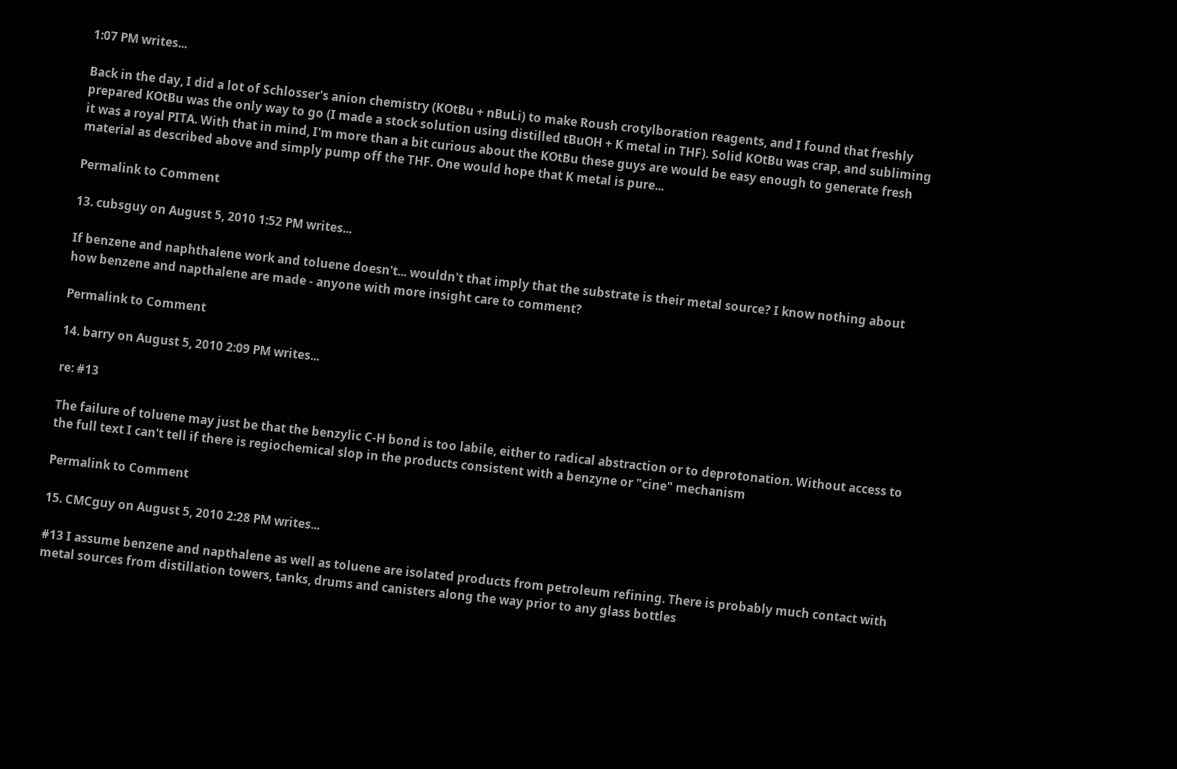1:07 PM writes...

Back in the day, I did a lot of Schlosser's anion chemistry (KOtBu + nBuLi) to make Roush crotylboration reagents, and I found that freshly prepared KOtBu was the only way to go (I made a stock solution using distilled tBuOH + K metal in THF). Solid KOtBu was crap, and subliming it was a royal PITA. With that in mind, I'm more than a bit curious about the KOtBu these guys are would be easy enough to generate fresh material as described above and simply pump off the THF. One would hope that K metal is pure...

Permalink to Comment

13. cubsguy on August 5, 2010 1:52 PM writes...

If benzene and naphthalene work and toluene doesn't... wouldn't that imply that the substrate is their metal source? I know nothing about how benzene and napthalene are made - anyone with more insight care to comment?

Permalink to Comment

14. barry on August 5, 2010 2:09 PM writes...

re: #13

The failure of toluene may just be that the benzylic C-H bond is too labile, either to radical abstraction or to deprotonation. Without access to the full text I can't tell if there is regiochemical slop in the products consistent with a benzyne or "cine" mechanism

Permalink to Comment

15. CMCguy on August 5, 2010 2:28 PM writes...

#13 I assume benzene and napthalene as well as toluene are isolated products from petroleum refining. There is probably much contact with metal sources from distillation towers, tanks, drums and canisters along the way prior to any glass bottles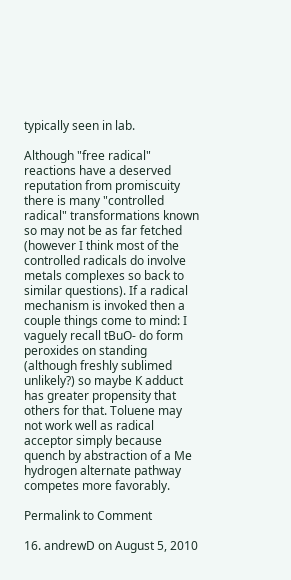typically seen in lab.

Although "free radical" reactions have a deserved reputation from promiscuity there is many "controlled radical" transformations known so may not be as far fetched (however I think most of the controlled radicals do involve metals complexes so back to similar questions). If a radical mechanism is invoked then a couple things come to mind: I vaguely recall tBuO- do form peroxides on standing (although freshly sublimed unlikely?) so maybe K adduct has greater propensity that others for that. Toluene may not work well as radical acceptor simply because quench by abstraction of a Me hydrogen alternate pathway competes more favorably.

Permalink to Comment

16. andrewD on August 5, 2010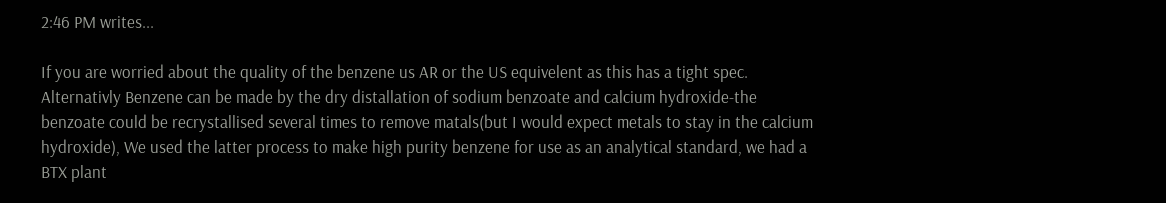2:46 PM writes...

If you are worried about the quality of the benzene us AR or the US equivelent as this has a tight spec. Alternativly Benzene can be made by the dry distallation of sodium benzoate and calcium hydroxide-the benzoate could be recrystallised several times to remove matals(but I would expect metals to stay in the calcium hydroxide), We used the latter process to make high purity benzene for use as an analytical standard, we had a BTX plant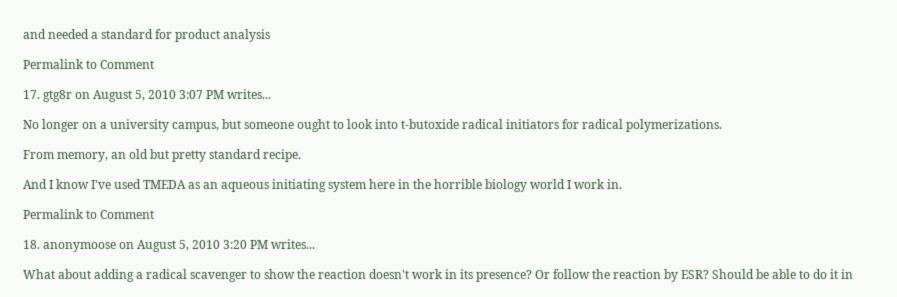and needed a standard for product analysis

Permalink to Comment

17. gtg8r on August 5, 2010 3:07 PM writes...

No longer on a university campus, but someone ought to look into t-butoxide radical initiators for radical polymerizations.

From memory, an old but pretty standard recipe.

And I know I've used TMEDA as an aqueous initiating system here in the horrible biology world I work in.

Permalink to Comment

18. anonymoose on August 5, 2010 3:20 PM writes...

What about adding a radical scavenger to show the reaction doesn't work in its presence? Or follow the reaction by ESR? Should be able to do it in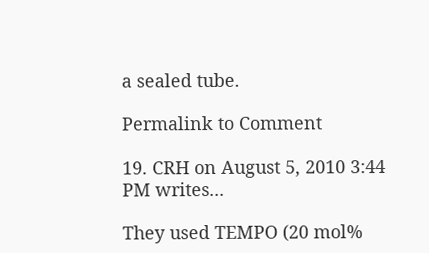a sealed tube.

Permalink to Comment

19. CRH on August 5, 2010 3:44 PM writes...

They used TEMPO (20 mol%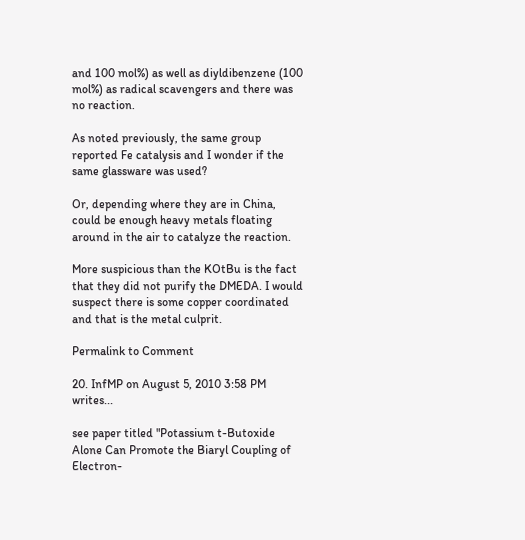and 100 mol%) as well as diyldibenzene (100 mol%) as radical scavengers and there was no reaction.

As noted previously, the same group reported Fe catalysis and I wonder if the same glassware was used?

Or, depending where they are in China, could be enough heavy metals floating around in the air to catalyze the reaction.

More suspicious than the KOtBu is the fact that they did not purify the DMEDA. I would suspect there is some copper coordinated and that is the metal culprit.

Permalink to Comment

20. InfMP on August 5, 2010 3:58 PM writes...

see paper titled "Potassium t-Butoxide Alone Can Promote the Biaryl Coupling of Electron-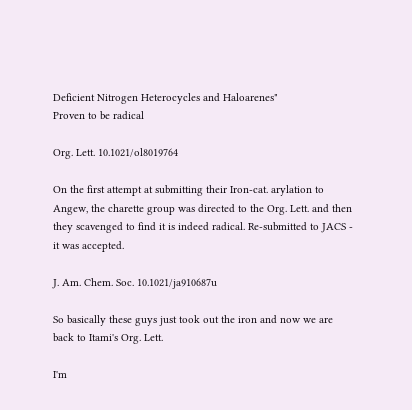Deficient Nitrogen Heterocycles and Haloarenes"
Proven to be radical

Org. Lett. 10.1021/ol8019764

On the first attempt at submitting their Iron-cat. arylation to Angew, the charette group was directed to the Org. Lett. and then they scavenged to find it is indeed radical. Re-submitted to JACS - it was accepted.

J. Am. Chem. Soc. 10.1021/ja910687u

So basically these guys just took out the iron and now we are back to Itami's Org. Lett.

I'm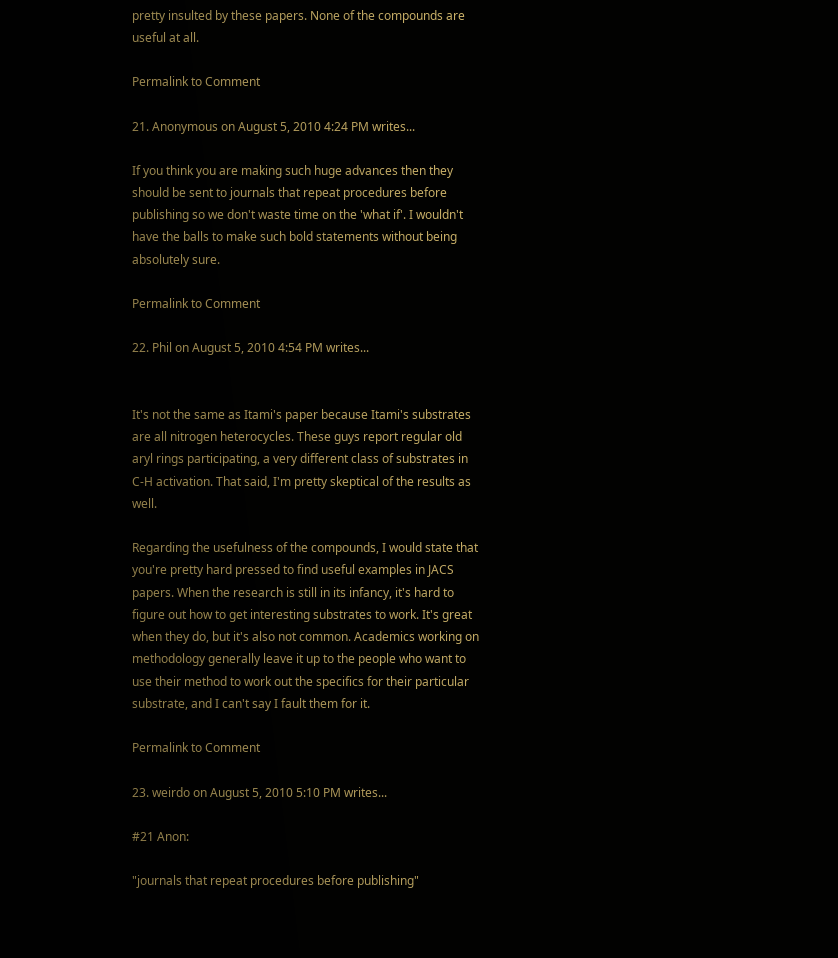pretty insulted by these papers. None of the compounds are useful at all.

Permalink to Comment

21. Anonymous on August 5, 2010 4:24 PM writes...

If you think you are making such huge advances then they should be sent to journals that repeat procedures before publishing so we don't waste time on the 'what if'. I wouldn't have the balls to make such bold statements without being absolutely sure.

Permalink to Comment

22. Phil on August 5, 2010 4:54 PM writes...


It's not the same as Itami's paper because Itami's substrates are all nitrogen heterocycles. These guys report regular old aryl rings participating, a very different class of substrates in C-H activation. That said, I'm pretty skeptical of the results as well.

Regarding the usefulness of the compounds, I would state that you're pretty hard pressed to find useful examples in JACS papers. When the research is still in its infancy, it's hard to figure out how to get interesting substrates to work. It's great when they do, but it's also not common. Academics working on methodology generally leave it up to the people who want to use their method to work out the specifics for their particular substrate, and I can't say I fault them for it.

Permalink to Comment

23. weirdo on August 5, 2010 5:10 PM writes...

#21 Anon:

"journals that repeat procedures before publishing"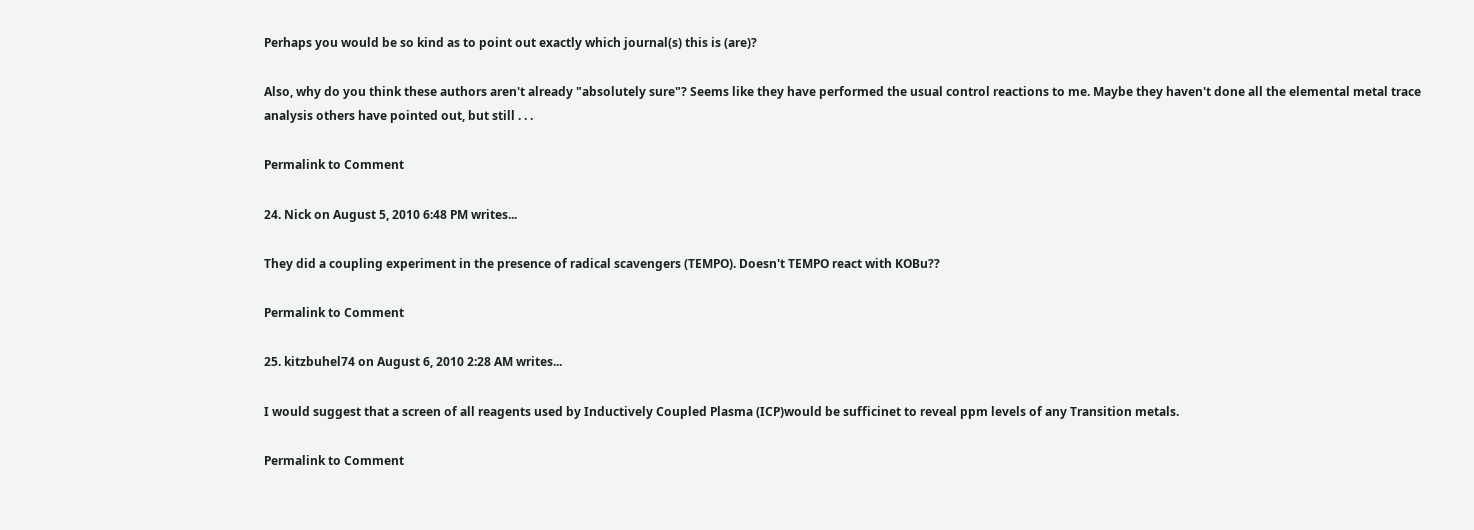Perhaps you would be so kind as to point out exactly which journal(s) this is (are)?

Also, why do you think these authors aren't already "absolutely sure"? Seems like they have performed the usual control reactions to me. Maybe they haven't done all the elemental metal trace analysis others have pointed out, but still . . .

Permalink to Comment

24. Nick on August 5, 2010 6:48 PM writes...

They did a coupling experiment in the presence of radical scavengers (TEMPO). Doesn't TEMPO react with KOBu??

Permalink to Comment

25. kitzbuhel74 on August 6, 2010 2:28 AM writes...

I would suggest that a screen of all reagents used by Inductively Coupled Plasma (ICP)would be sufficinet to reveal ppm levels of any Transition metals.

Permalink to Comment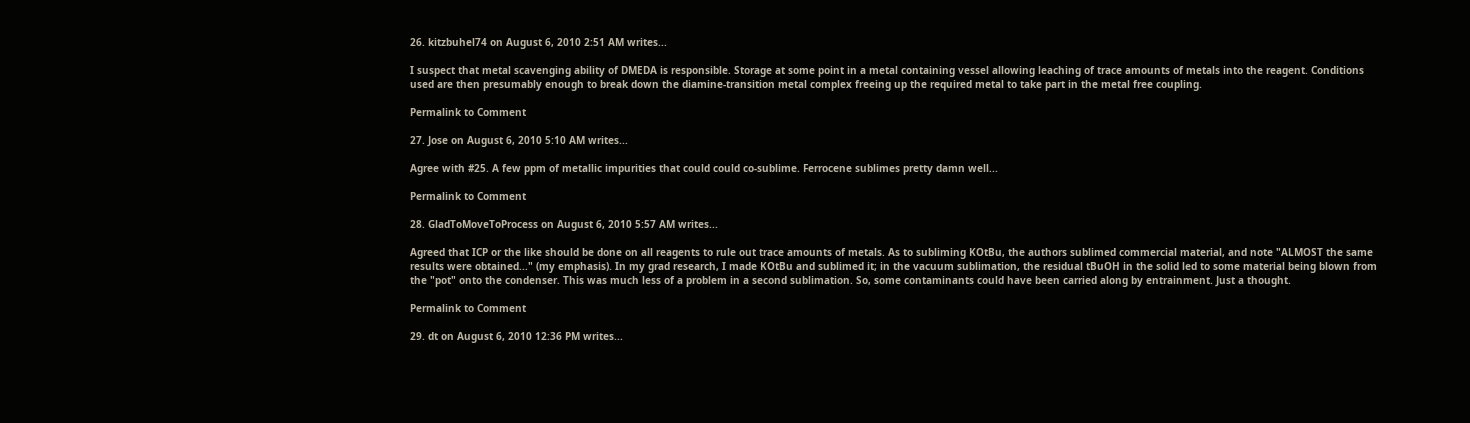26. kitzbuhel74 on August 6, 2010 2:51 AM writes...

I suspect that metal scavenging ability of DMEDA is responsible. Storage at some point in a metal containing vessel allowing leaching of trace amounts of metals into the reagent. Conditions used are then presumably enough to break down the diamine-transition metal complex freeing up the required metal to take part in the metal free coupling.

Permalink to Comment

27. Jose on August 6, 2010 5:10 AM writes...

Agree with #25. A few ppm of metallic impurities that could could co-sublime. Ferrocene sublimes pretty damn well...

Permalink to Comment

28. GladToMoveToProcess on August 6, 2010 5:57 AM writes...

Agreed that ICP or the like should be done on all reagents to rule out trace amounts of metals. As to subliming KOtBu, the authors sublimed commercial material, and note "ALMOST the same results were obtained..." (my emphasis). In my grad research, I made KOtBu and sublimed it; in the vacuum sublimation, the residual tBuOH in the solid led to some material being blown from the "pot" onto the condenser. This was much less of a problem in a second sublimation. So, some contaminants could have been carried along by entrainment. Just a thought.

Permalink to Comment

29. dt on August 6, 2010 12:36 PM writes...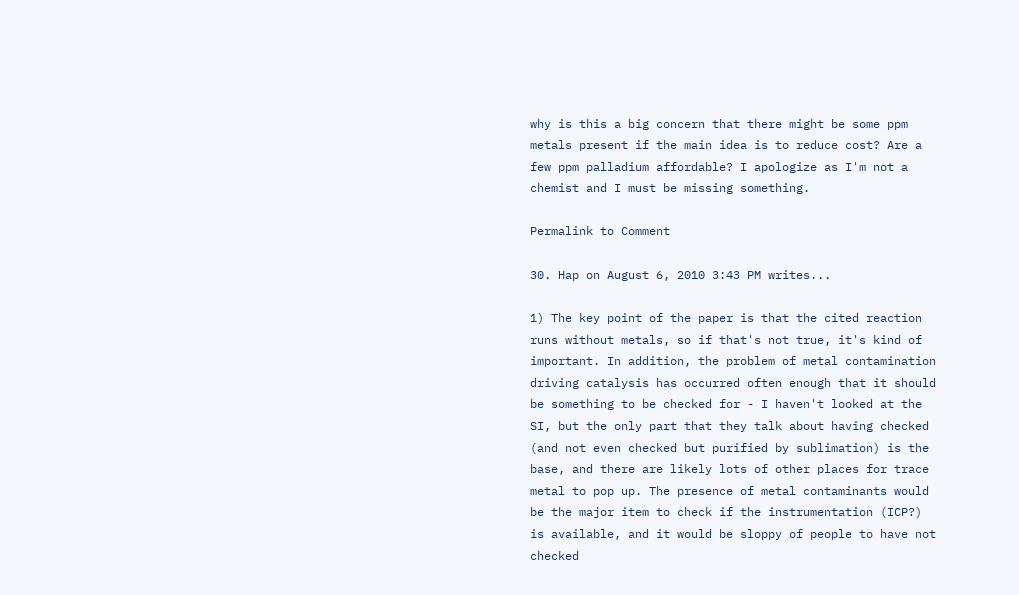why is this a big concern that there might be some ppm metals present if the main idea is to reduce cost? Are a few ppm palladium affordable? I apologize as I'm not a chemist and I must be missing something.

Permalink to Comment

30. Hap on August 6, 2010 3:43 PM writes...

1) The key point of the paper is that the cited reaction runs without metals, so if that's not true, it's kind of important. In addition, the problem of metal contamination driving catalysis has occurred often enough that it should be something to be checked for - I haven't looked at the SI, but the only part that they talk about having checked (and not even checked but purified by sublimation) is the base, and there are likely lots of other places for trace metal to pop up. The presence of metal contaminants would be the major item to check if the instrumentation (ICP?) is available, and it would be sloppy of people to have not checked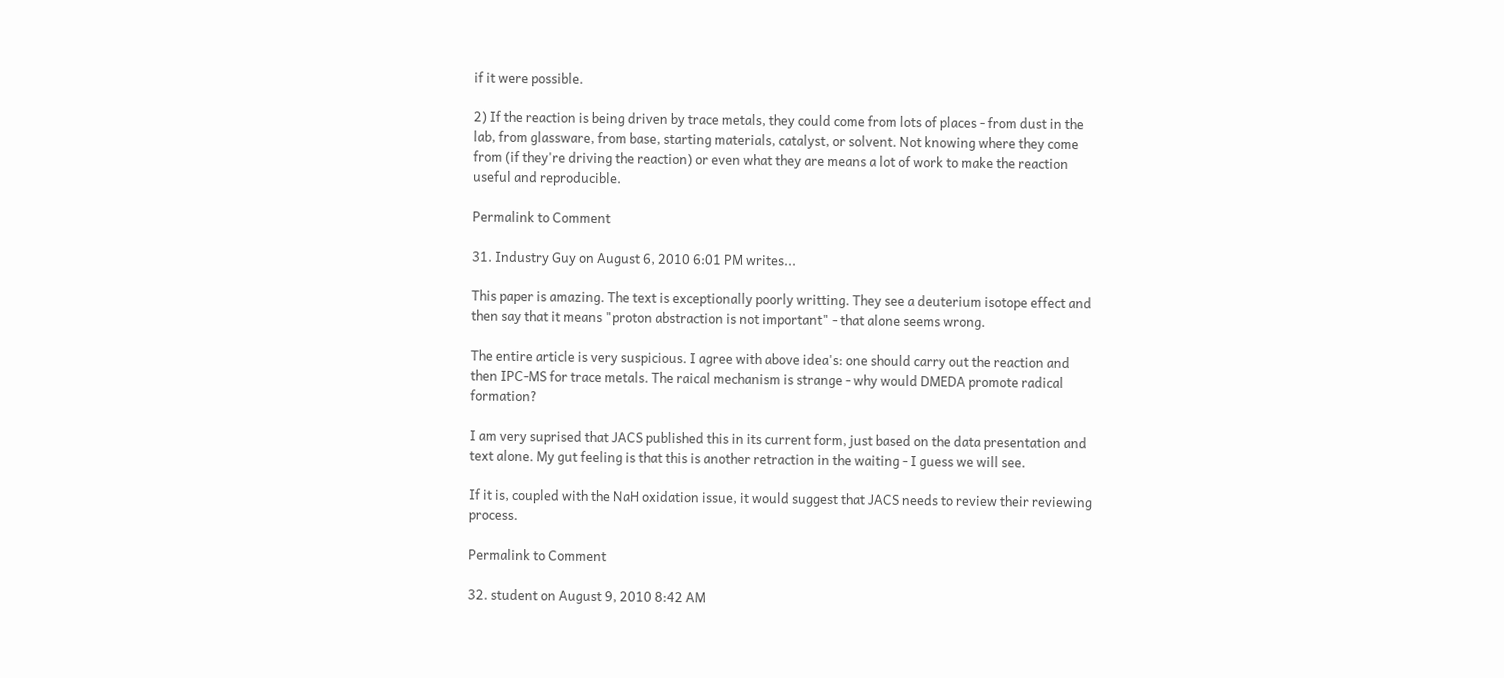if it were possible.

2) If the reaction is being driven by trace metals, they could come from lots of places - from dust in the lab, from glassware, from base, starting materials, catalyst, or solvent. Not knowing where they come from (if they're driving the reaction) or even what they are means a lot of work to make the reaction useful and reproducible.

Permalink to Comment

31. Industry Guy on August 6, 2010 6:01 PM writes...

This paper is amazing. The text is exceptionally poorly writting. They see a deuterium isotope effect and then say that it means "proton abstraction is not important" - that alone seems wrong.

The entire article is very suspicious. I agree with above idea's: one should carry out the reaction and then IPC-MS for trace metals. The raical mechanism is strange - why would DMEDA promote radical formation?

I am very suprised that JACS published this in its current form, just based on the data presentation and text alone. My gut feeling is that this is another retraction in the waiting - I guess we will see.

If it is, coupled with the NaH oxidation issue, it would suggest that JACS needs to review their reviewing process.

Permalink to Comment

32. student on August 9, 2010 8:42 AM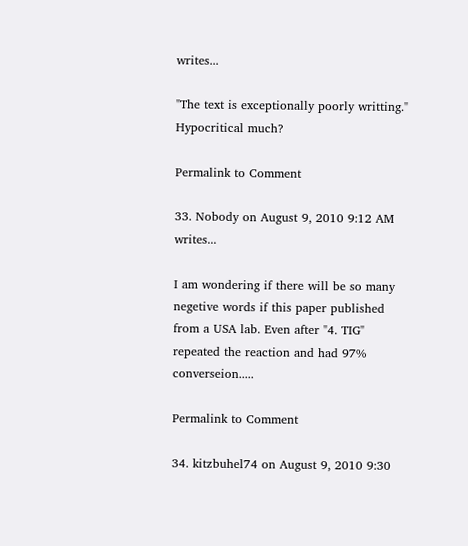writes...

"The text is exceptionally poorly writting."
Hypocritical much?

Permalink to Comment

33. Nobody on August 9, 2010 9:12 AM writes...

I am wondering if there will be so many negetive words if this paper published from a USA lab. Even after "4. TIG" repeated the reaction and had 97% converseion.....

Permalink to Comment

34. kitzbuhel74 on August 9, 2010 9:30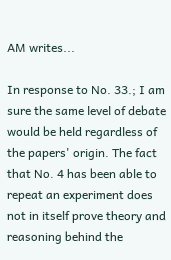AM writes...

In response to No. 33.; I am sure the same level of debate would be held regardless of the papers' origin. The fact that No. 4 has been able to repeat an experiment does not in itself prove theory and reasoning behind the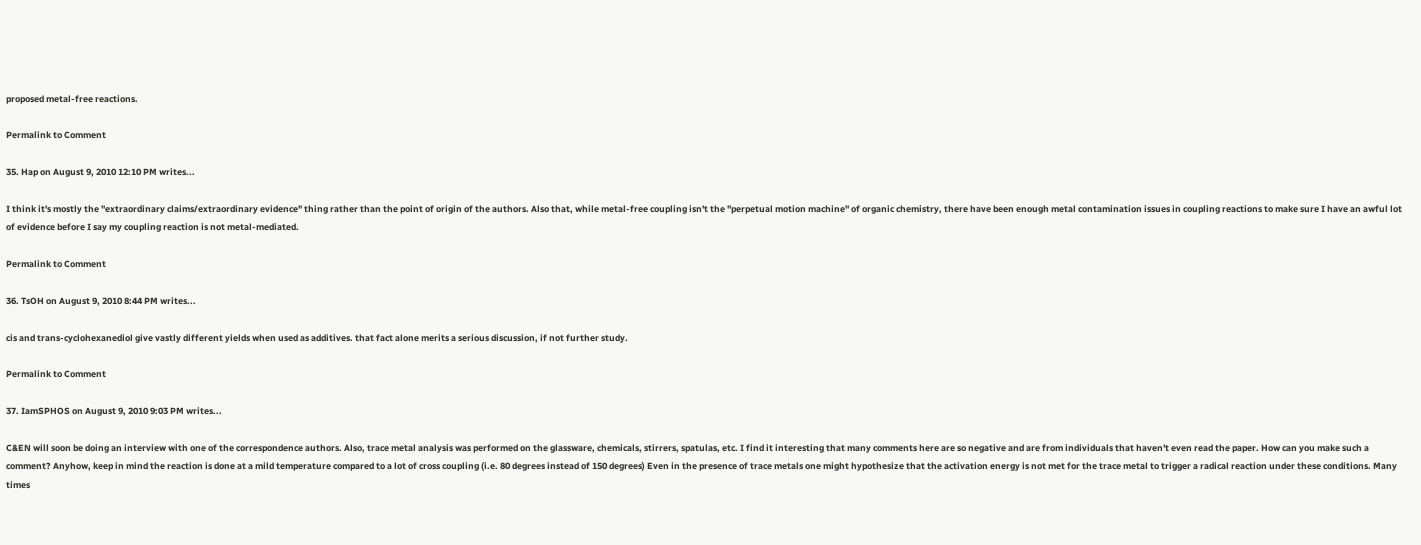proposed metal-free reactions.

Permalink to Comment

35. Hap on August 9, 2010 12:10 PM writes...

I think it's mostly the "extraordinary claims/extraordinary evidence" thing rather than the point of origin of the authors. Also that, while metal-free coupling isn't the "perpetual motion machine" of organic chemistry, there have been enough metal contamination issues in coupling reactions to make sure I have an awful lot of evidence before I say my coupling reaction is not metal-mediated.

Permalink to Comment

36. TsOH on August 9, 2010 8:44 PM writes...

cis and trans-cyclohexanediol give vastly different yields when used as additives. that fact alone merits a serious discussion, if not further study.

Permalink to Comment

37. IamSPHOS on August 9, 2010 9:03 PM writes...

C&EN will soon be doing an interview with one of the correspondence authors. Also, trace metal analysis was performed on the glassware, chemicals, stirrers, spatulas, etc. I find it interesting that many comments here are so negative and are from individuals that haven't even read the paper. How can you make such a comment? Anyhow, keep in mind the reaction is done at a mild temperature compared to a lot of cross coupling (i.e. 80 degrees instead of 150 degrees) Even in the presence of trace metals one might hypothesize that the activation energy is not met for the trace metal to trigger a radical reaction under these conditions. Many times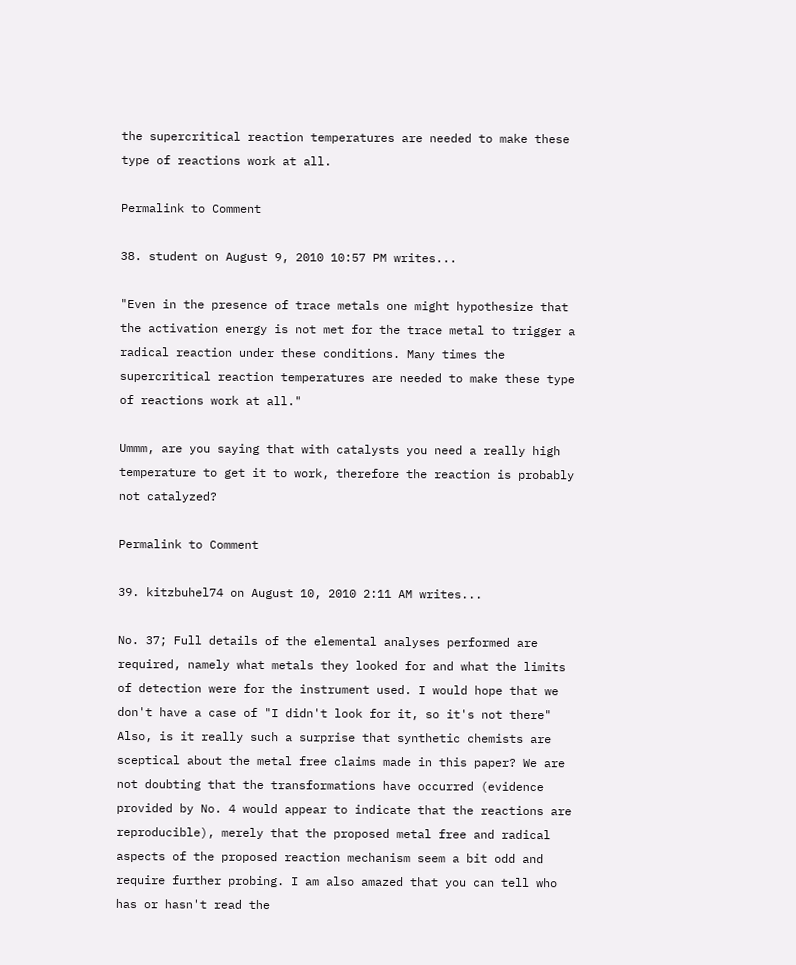the supercritical reaction temperatures are needed to make these type of reactions work at all.

Permalink to Comment

38. student on August 9, 2010 10:57 PM writes...

"Even in the presence of trace metals one might hypothesize that the activation energy is not met for the trace metal to trigger a radical reaction under these conditions. Many times the supercritical reaction temperatures are needed to make these type of reactions work at all."

Ummm, are you saying that with catalysts you need a really high temperature to get it to work, therefore the reaction is probably not catalyzed?

Permalink to Comment

39. kitzbuhel74 on August 10, 2010 2:11 AM writes...

No. 37; Full details of the elemental analyses performed are required, namely what metals they looked for and what the limits of detection were for the instrument used. I would hope that we don't have a case of "I didn't look for it, so it's not there" Also, is it really such a surprise that synthetic chemists are sceptical about the metal free claims made in this paper? We are not doubting that the transformations have occurred (evidence provided by No. 4 would appear to indicate that the reactions are reproducible), merely that the proposed metal free and radical aspects of the proposed reaction mechanism seem a bit odd and require further probing. I am also amazed that you can tell who has or hasn't read the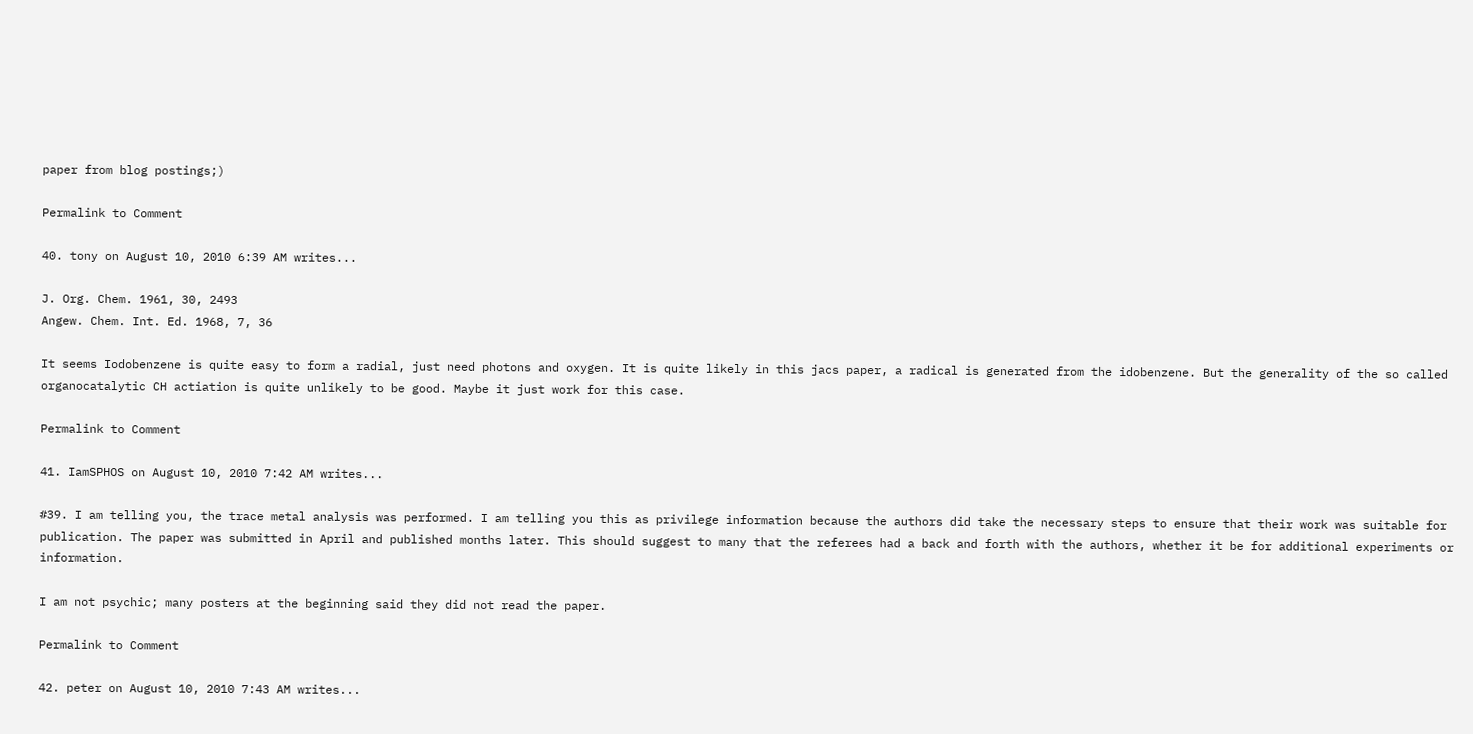paper from blog postings;)

Permalink to Comment

40. tony on August 10, 2010 6:39 AM writes...

J. Org. Chem. 1961, 30, 2493
Angew. Chem. Int. Ed. 1968, 7, 36

It seems Iodobenzene is quite easy to form a radial, just need photons and oxygen. It is quite likely in this jacs paper, a radical is generated from the idobenzene. But the generality of the so called organocatalytic CH actiation is quite unlikely to be good. Maybe it just work for this case.

Permalink to Comment

41. IamSPHOS on August 10, 2010 7:42 AM writes...

#39. I am telling you, the trace metal analysis was performed. I am telling you this as privilege information because the authors did take the necessary steps to ensure that their work was suitable for publication. The paper was submitted in April and published months later. This should suggest to many that the referees had a back and forth with the authors, whether it be for additional experiments or information.

I am not psychic; many posters at the beginning said they did not read the paper.

Permalink to Comment

42. peter on August 10, 2010 7:43 AM writes...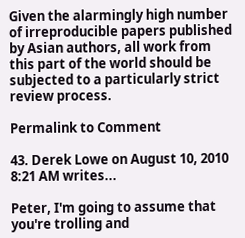Given the alarmingly high number of irreproducible papers published by Asian authors, all work from this part of the world should be subjected to a particularly strict review process.

Permalink to Comment

43. Derek Lowe on August 10, 2010 8:21 AM writes...

Peter, I'm going to assume that you're trolling and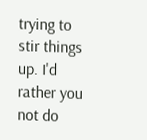trying to stir things up. I'd rather you not do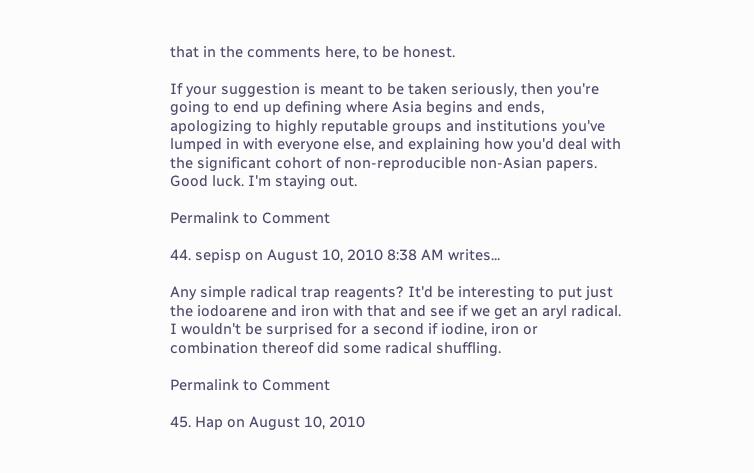that in the comments here, to be honest.

If your suggestion is meant to be taken seriously, then you're going to end up defining where Asia begins and ends, apologizing to highly reputable groups and institutions you've lumped in with everyone else, and explaining how you'd deal with the significant cohort of non-reproducible non-Asian papers. Good luck. I'm staying out.

Permalink to Comment

44. sepisp on August 10, 2010 8:38 AM writes...

Any simple radical trap reagents? It'd be interesting to put just the iodoarene and iron with that and see if we get an aryl radical. I wouldn't be surprised for a second if iodine, iron or combination thereof did some radical shuffling.

Permalink to Comment

45. Hap on August 10, 2010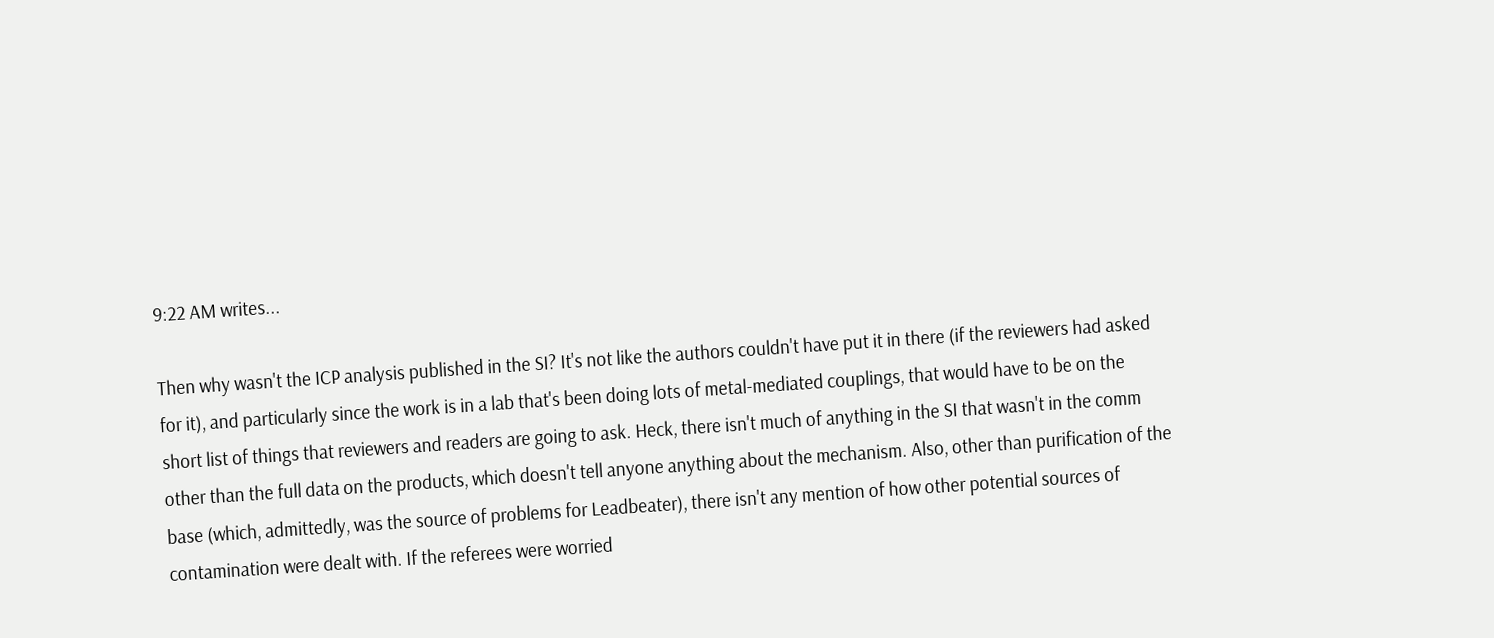9:22 AM writes...

Then why wasn't the ICP analysis published in the SI? It's not like the authors couldn't have put it in there (if the reviewers had asked for it), and particularly since the work is in a lab that's been doing lots of metal-mediated couplings, that would have to be on the short list of things that reviewers and readers are going to ask. Heck, there isn't much of anything in the SI that wasn't in the comm other than the full data on the products, which doesn't tell anyone anything about the mechanism. Also, other than purification of the base (which, admittedly, was the source of problems for Leadbeater), there isn't any mention of how other potential sources of contamination were dealt with. If the referees were worried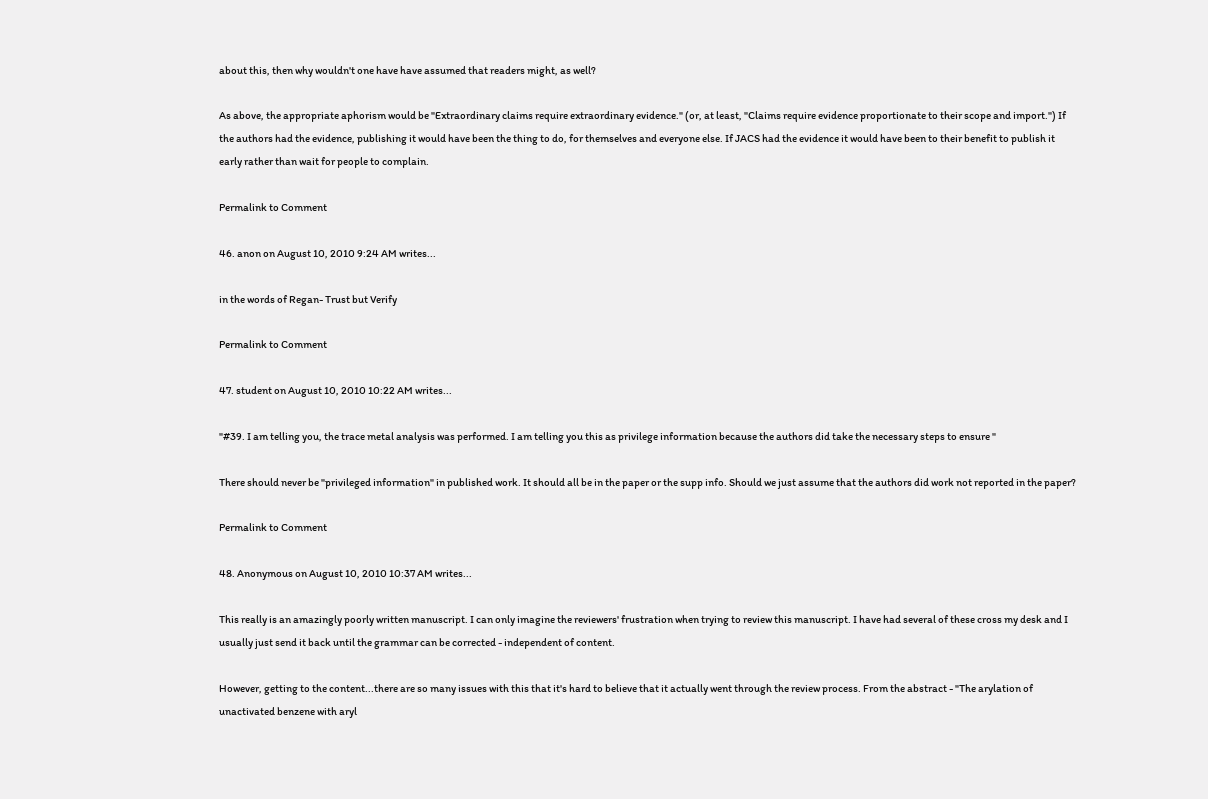about this, then why wouldn't one have have assumed that readers might, as well?

As above, the appropriate aphorism would be "Extraordinary claims require extraordinary evidence." (or, at least, "Claims require evidence proportionate to their scope and import.") If the authors had the evidence, publishing it would have been the thing to do, for themselves and everyone else. If JACS had the evidence it would have been to their benefit to publish it early rather than wait for people to complain.

Permalink to Comment

46. anon on August 10, 2010 9:24 AM writes...

in the words of Regan- Trust but Verify

Permalink to Comment

47. student on August 10, 2010 10:22 AM writes...

"#39. I am telling you, the trace metal analysis was performed. I am telling you this as privilege information because the authors did take the necessary steps to ensure "

There should never be "privileged information" in published work. It should all be in the paper or the supp info. Should we just assume that the authors did work not reported in the paper?

Permalink to Comment

48. Anonymous on August 10, 2010 10:37 AM writes...

This really is an amazingly poorly written manuscript. I can only imagine the reviewers' frustration when trying to review this manuscript. I have had several of these cross my desk and I usually just send it back until the grammar can be corrected - independent of content.

However, getting to the content...there are so many issues with this that it's hard to believe that it actually went through the review process. From the abstract - "The arylation of unactivated benzene with aryl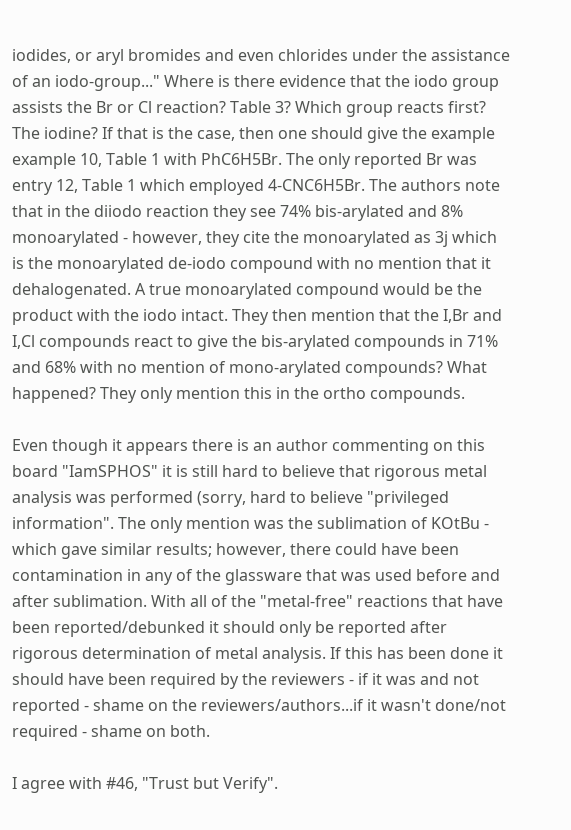iodides, or aryl bromides and even chlorides under the assistance of an iodo-group..." Where is there evidence that the iodo group assists the Br or Cl reaction? Table 3? Which group reacts first? The iodine? If that is the case, then one should give the example example 10, Table 1 with PhC6H5Br. The only reported Br was entry 12, Table 1 which employed 4-CNC6H5Br. The authors note that in the diiodo reaction they see 74% bis-arylated and 8% monoarylated - however, they cite the monoarylated as 3j which is the monoarylated de-iodo compound with no mention that it dehalogenated. A true monoarylated compound would be the product with the iodo intact. They then mention that the I,Br and I,Cl compounds react to give the bis-arylated compounds in 71% and 68% with no mention of mono-arylated compounds? What happened? They only mention this in the ortho compounds.

Even though it appears there is an author commenting on this board "IamSPHOS" it is still hard to believe that rigorous metal analysis was performed (sorry, hard to believe "privileged information". The only mention was the sublimation of KOtBu - which gave similar results; however, there could have been contamination in any of the glassware that was used before and after sublimation. With all of the "metal-free" reactions that have been reported/debunked it should only be reported after rigorous determination of metal analysis. If this has been done it should have been required by the reviewers - if it was and not reported - shame on the reviewers/authors...if it wasn't done/not required - shame on both.

I agree with #46, "Trust but Verify".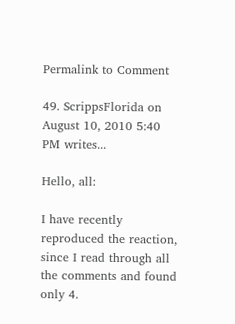Permalink to Comment

49. ScrippsFlorida on August 10, 2010 5:40 PM writes...

Hello, all:

I have recently reproduced the reaction, since I read through all the comments and found only 4.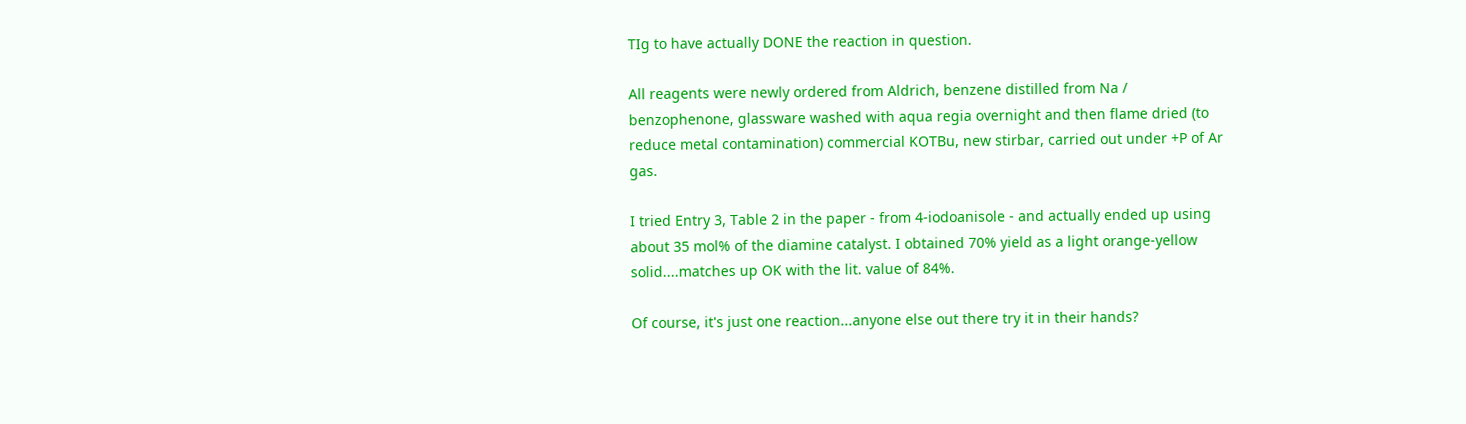TIg to have actually DONE the reaction in question.

All reagents were newly ordered from Aldrich, benzene distilled from Na / benzophenone, glassware washed with aqua regia overnight and then flame dried (to reduce metal contamination) commercial KOTBu, new stirbar, carried out under +P of Ar gas.

I tried Entry 3, Table 2 in the paper - from 4-iodoanisole - and actually ended up using about 35 mol% of the diamine catalyst. I obtained 70% yield as a light orange-yellow solid....matches up OK with the lit. value of 84%.

Of course, it's just one reaction...anyone else out there try it in their hands?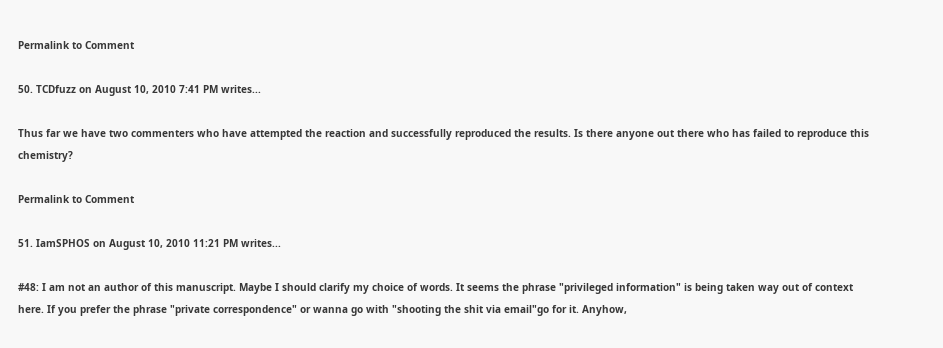Permalink to Comment

50. TCDfuzz on August 10, 2010 7:41 PM writes...

Thus far we have two commenters who have attempted the reaction and successfully reproduced the results. Is there anyone out there who has failed to reproduce this chemistry?

Permalink to Comment

51. IamSPHOS on August 10, 2010 11:21 PM writes...

#48: I am not an author of this manuscript. Maybe I should clarify my choice of words. It seems the phrase "privileged information" is being taken way out of context here. If you prefer the phrase "private correspondence" or wanna go with "shooting the shit via email"go for it. Anyhow,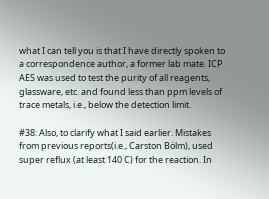what I can tell you is that I have directly spoken to a correspondence author, a former lab mate. ICP AES was used to test the purity of all reagents, glassware, etc. and found less than ppm levels of trace metals, i.e., below the detection limit.

#38: Also, to clarify what I said earlier. Mistakes from previous reports(i.e., Carston Bölm), used super reflux (at least 140 C) for the reaction. In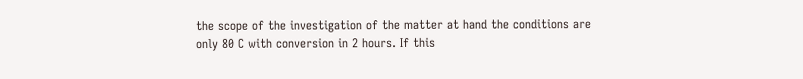the scope of the investigation of the matter at hand the conditions are only 80 C with conversion in 2 hours. If this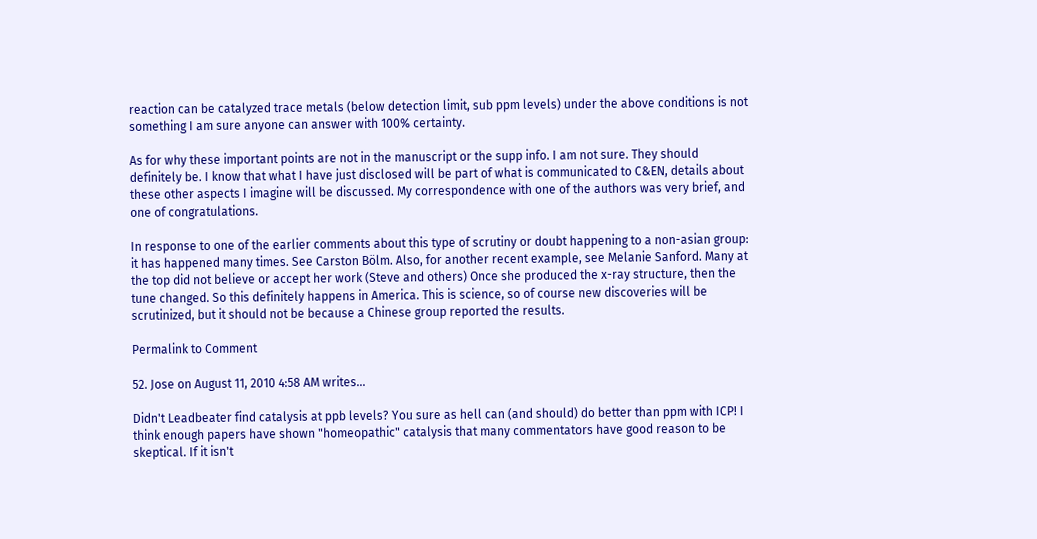reaction can be catalyzed trace metals (below detection limit, sub ppm levels) under the above conditions is not something I am sure anyone can answer with 100% certainty.

As for why these important points are not in the manuscript or the supp info. I am not sure. They should definitely be. I know that what I have just disclosed will be part of what is communicated to C&EN, details about these other aspects I imagine will be discussed. My correspondence with one of the authors was very brief, and one of congratulations.

In response to one of the earlier comments about this type of scrutiny or doubt happening to a non-asian group: it has happened many times. See Carston Bölm. Also, for another recent example, see Melanie Sanford. Many at the top did not believe or accept her work (Steve and others) Once she produced the x-ray structure, then the tune changed. So this definitely happens in America. This is science, so of course new discoveries will be scrutinized, but it should not be because a Chinese group reported the results.

Permalink to Comment

52. Jose on August 11, 2010 4:58 AM writes...

Didn't Leadbeater find catalysis at ppb levels? You sure as hell can (and should) do better than ppm with ICP! I think enough papers have shown "homeopathic" catalysis that many commentators have good reason to be skeptical. If it isn't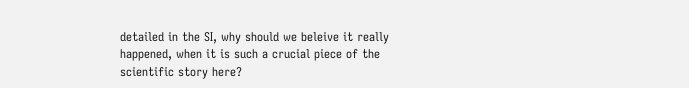detailed in the SI, why should we beleive it really happened, when it is such a crucial piece of the scientific story here?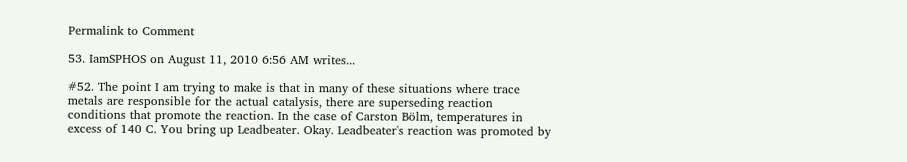Permalink to Comment

53. IamSPHOS on August 11, 2010 6:56 AM writes...

#52. The point I am trying to make is that in many of these situations where trace metals are responsible for the actual catalysis, there are superseding reaction conditions that promote the reaction. In the case of Carston Bölm, temperatures in excess of 140 C. You bring up Leadbeater. Okay. Leadbeater's reaction was promoted by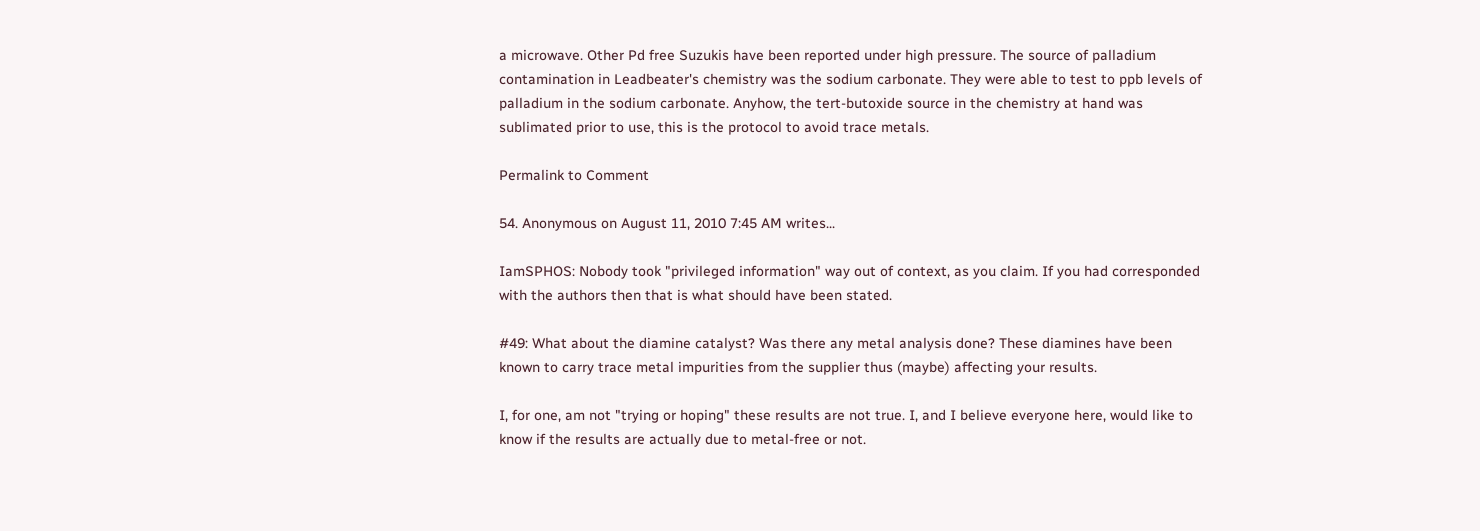a microwave. Other Pd free Suzukis have been reported under high pressure. The source of palladium contamination in Leadbeater's chemistry was the sodium carbonate. They were able to test to ppb levels of palladium in the sodium carbonate. Anyhow, the tert-butoxide source in the chemistry at hand was sublimated prior to use, this is the protocol to avoid trace metals.

Permalink to Comment

54. Anonymous on August 11, 2010 7:45 AM writes...

IamSPHOS: Nobody took "privileged information" way out of context, as you claim. If you had corresponded with the authors then that is what should have been stated.

#49: What about the diamine catalyst? Was there any metal analysis done? These diamines have been known to carry trace metal impurities from the supplier thus (maybe) affecting your results.

I, for one, am not "trying or hoping" these results are not true. I, and I believe everyone here, would like to know if the results are actually due to metal-free or not.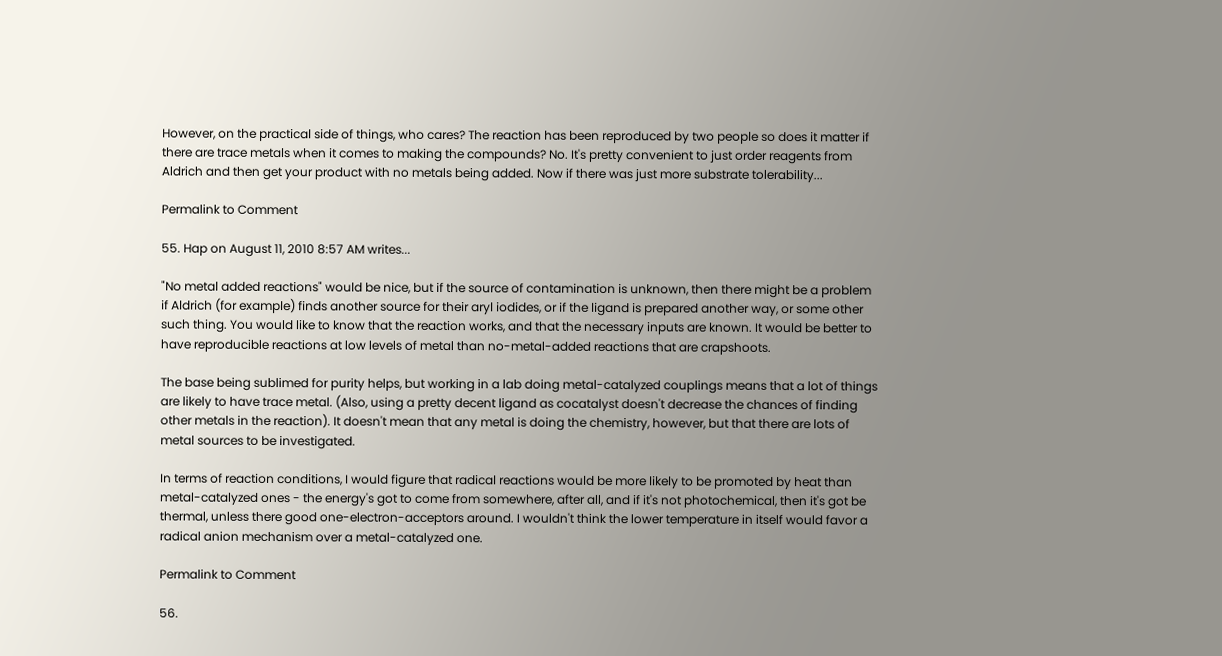However, on the practical side of things, who cares? The reaction has been reproduced by two people so does it matter if there are trace metals when it comes to making the compounds? No. It's pretty convenient to just order reagents from Aldrich and then get your product with no metals being added. Now if there was just more substrate tolerability...

Permalink to Comment

55. Hap on August 11, 2010 8:57 AM writes...

"No metal added reactions" would be nice, but if the source of contamination is unknown, then there might be a problem if Aldrich (for example) finds another source for their aryl iodides, or if the ligand is prepared another way, or some other such thing. You would like to know that the reaction works, and that the necessary inputs are known. It would be better to have reproducible reactions at low levels of metal than no-metal-added reactions that are crapshoots.

The base being sublimed for purity helps, but working in a lab doing metal-catalyzed couplings means that a lot of things are likely to have trace metal. (Also, using a pretty decent ligand as cocatalyst doesn't decrease the chances of finding other metals in the reaction). It doesn't mean that any metal is doing the chemistry, however, but that there are lots of metal sources to be investigated.

In terms of reaction conditions, I would figure that radical reactions would be more likely to be promoted by heat than metal-catalyzed ones - the energy's got to come from somewhere, after all, and if it's not photochemical, then it's got be thermal, unless there good one-electron-acceptors around. I wouldn't think the lower temperature in itself would favor a radical anion mechanism over a metal-catalyzed one.

Permalink to Comment

56.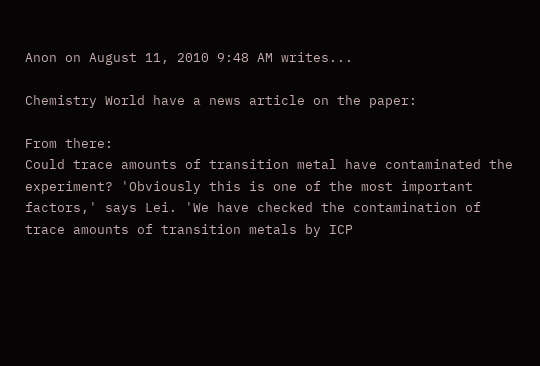Anon on August 11, 2010 9:48 AM writes...

Chemistry World have a news article on the paper:

From there:
Could trace amounts of transition metal have contaminated the experiment? 'Obviously this is one of the most important factors,' says Lei. 'We have checked the contamination of trace amounts of transition metals by ICP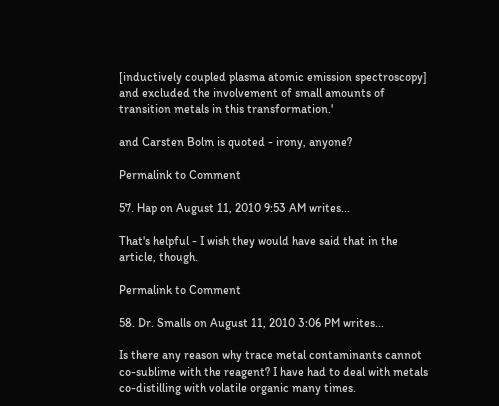[inductively coupled plasma atomic emission spectroscopy] and excluded the involvement of small amounts of transition metals in this transformation.'

and Carsten Bolm is quoted - irony, anyone?

Permalink to Comment

57. Hap on August 11, 2010 9:53 AM writes...

That's helpful - I wish they would have said that in the article, though.

Permalink to Comment

58. Dr. Smalls on August 11, 2010 3:06 PM writes...

Is there any reason why trace metal contaminants cannot co-sublime with the reagent? I have had to deal with metals co-distilling with volatile organic many times.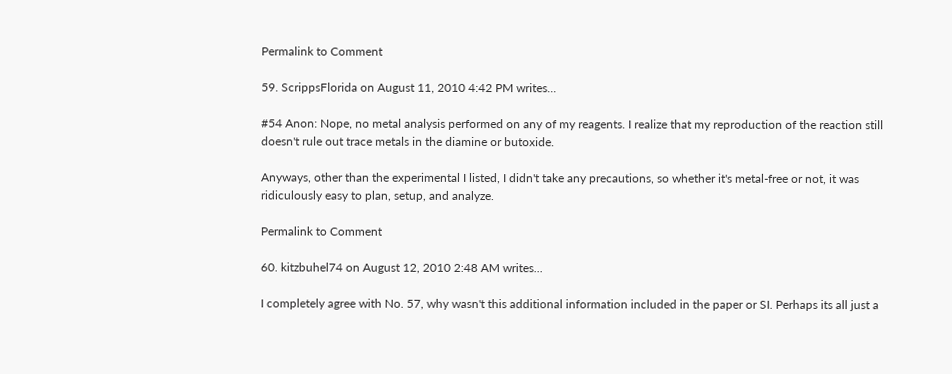Permalink to Comment

59. ScrippsFlorida on August 11, 2010 4:42 PM writes...

#54 Anon: Nope, no metal analysis performed on any of my reagents. I realize that my reproduction of the reaction still doesn't rule out trace metals in the diamine or butoxide.

Anyways, other than the experimental I listed, I didn't take any precautions, so whether it's metal-free or not, it was ridiculously easy to plan, setup, and analyze.

Permalink to Comment

60. kitzbuhel74 on August 12, 2010 2:48 AM writes...

I completely agree with No. 57, why wasn't this additional information included in the paper or SI. Perhaps its all just a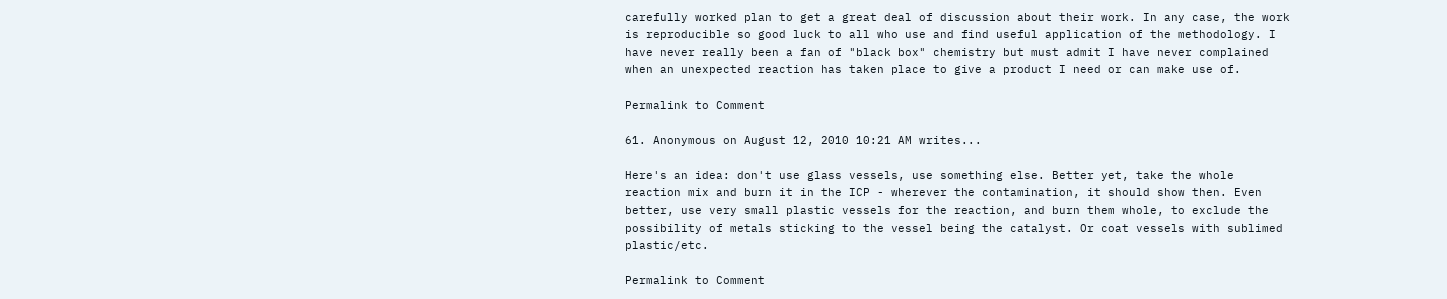carefully worked plan to get a great deal of discussion about their work. In any case, the work is reproducible so good luck to all who use and find useful application of the methodology. I have never really been a fan of "black box" chemistry but must admit I have never complained when an unexpected reaction has taken place to give a product I need or can make use of.

Permalink to Comment

61. Anonymous on August 12, 2010 10:21 AM writes...

Here's an idea: don't use glass vessels, use something else. Better yet, take the whole reaction mix and burn it in the ICP - wherever the contamination, it should show then. Even better, use very small plastic vessels for the reaction, and burn them whole, to exclude the possibility of metals sticking to the vessel being the catalyst. Or coat vessels with sublimed plastic/etc.

Permalink to Comment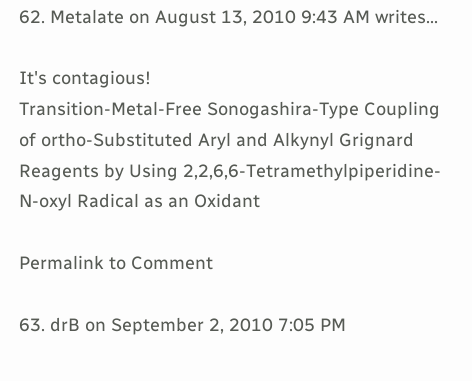62. Metalate on August 13, 2010 9:43 AM writes...

It's contagious!
Transition-Metal-Free Sonogashira-Type Coupling of ortho-Substituted Aryl and Alkynyl Grignard Reagents by Using 2,2,6,6-Tetramethylpiperidine-N-oxyl Radical as an Oxidant

Permalink to Comment

63. drB on September 2, 2010 7:05 PM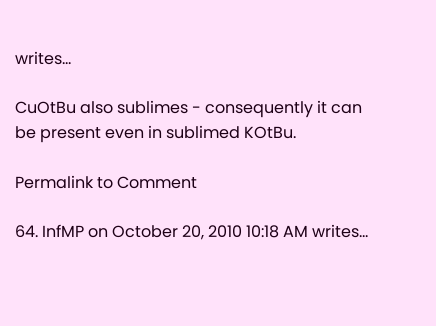writes...

CuOtBu also sublimes - consequently it can be present even in sublimed KOtBu.

Permalink to Comment

64. InfMP on October 20, 2010 10:18 AM writes...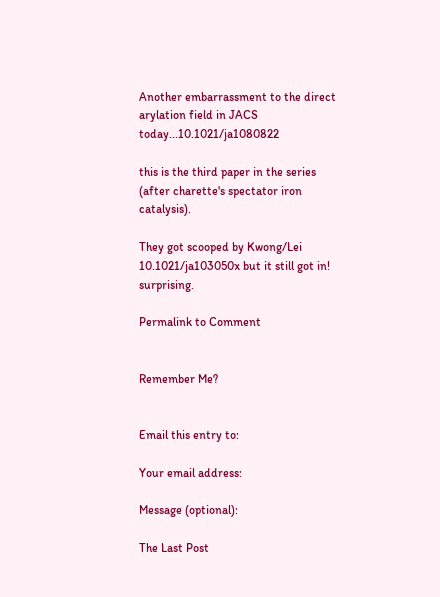Another embarrassment to the direct arylation field in JACS today...10.1021/ja1080822

this is the third paper in the series (after charette's spectator iron catalysis).

They got scooped by Kwong/Lei 10.1021/ja103050x but it still got in! surprising.

Permalink to Comment


Remember Me?


Email this entry to:

Your email address:

Message (optional):

The Last Post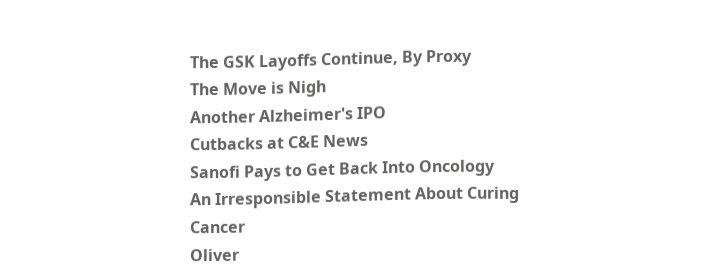The GSK Layoffs Continue, By Proxy
The Move is Nigh
Another Alzheimer's IPO
Cutbacks at C&E News
Sanofi Pays to Get Back Into Oncology
An Irresponsible Statement About Curing Cancer
Oliver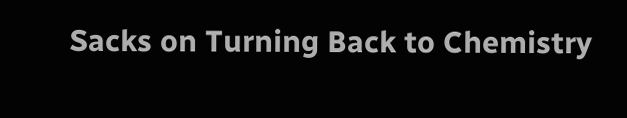Sacks on Turning Back to Chemistry